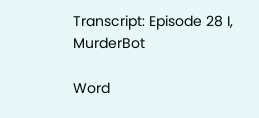Transcript: Episode 28 I, MurderBot

Word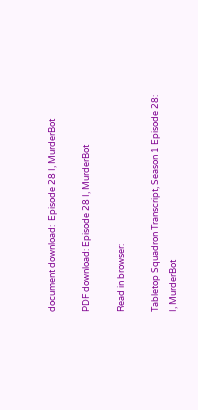document download:  Episode 28 I, MurderBot

PDF download: Episode 28 I, MurderBot

Read in browser:

Tabletop Squadron Transcript, Season 1 Episode 28:
I, MurderBot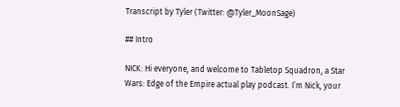Transcript by Tyler (Twitter: @Tyler_MoonSage)

## Intro

NICK: Hi everyone, and welcome to Tabletop Squadron, a Star Wars: Edge of the Empire actual play podcast. I’m Nick, your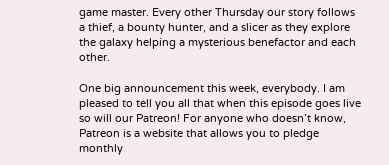game master. Every other Thursday our story follows a thief, a bounty hunter, and a slicer as they explore the galaxy helping a mysterious benefactor and each other.

One big announcement this week, everybody. I am pleased to tell you all that when this episode goes live so will our Patreon! For anyone who doesn’t know, Patreon is a website that allows you to pledge monthly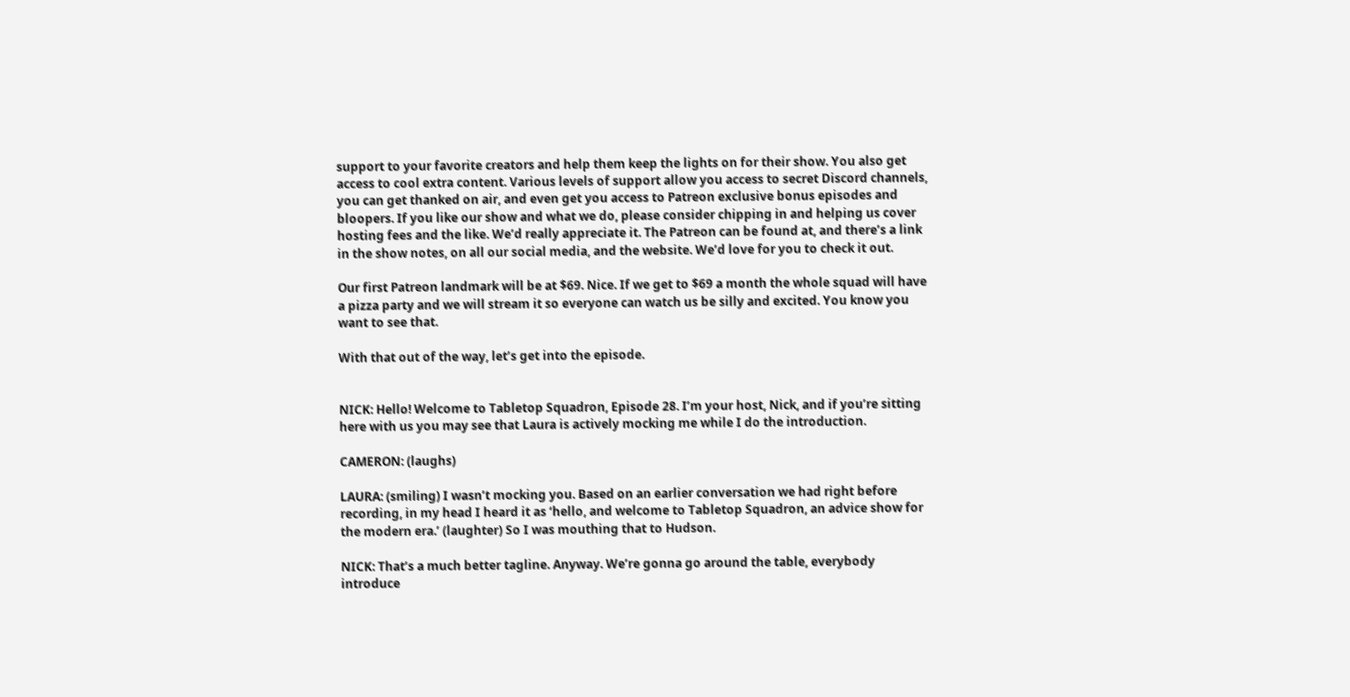support to your favorite creators and help them keep the lights on for their show. You also get access to cool extra content. Various levels of support allow you access to secret Discord channels, you can get thanked on air, and even get you access to Patreon exclusive bonus episodes and bloopers. If you like our show and what we do, please consider chipping in and helping us cover hosting fees and the like. We’d really appreciate it. The Patreon can be found at, and there’s a link in the show notes, on all our social media, and the website. We’d love for you to check it out.

Our first Patreon landmark will be at $69. Nice. If we get to $69 a month the whole squad will have a pizza party and we will stream it so everyone can watch us be silly and excited. You know you want to see that.

With that out of the way, let’s get into the episode.


NICK: Hello! Welcome to Tabletop Squadron, Episode 28. I’m your host, Nick, and if you’re sitting here with us you may see that Laura is actively mocking me while I do the introduction.

CAMERON: (laughs)

LAURA: (smiling) I wasn’t mocking you. Based on an earlier conversation we had right before recording, in my head I heard it as ‘hello, and welcome to Tabletop Squadron, an advice show for the modern era.’ (laughter) So I was mouthing that to Hudson.

NICK: That’s a much better tagline. Anyway. We’re gonna go around the table, everybody introduce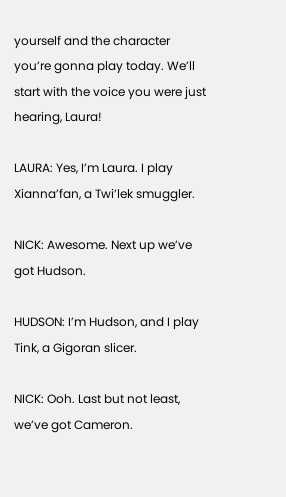yourself and the character you’re gonna play today. We’ll start with the voice you were just hearing, Laura!

LAURA: Yes, I’m Laura. I play Xianna’fan, a Twi’lek smuggler.

NICK: Awesome. Next up we’ve got Hudson.

HUDSON: I’m Hudson, and I play Tink, a Gigoran slicer.

NICK: Ooh. Last but not least, we’ve got Cameron.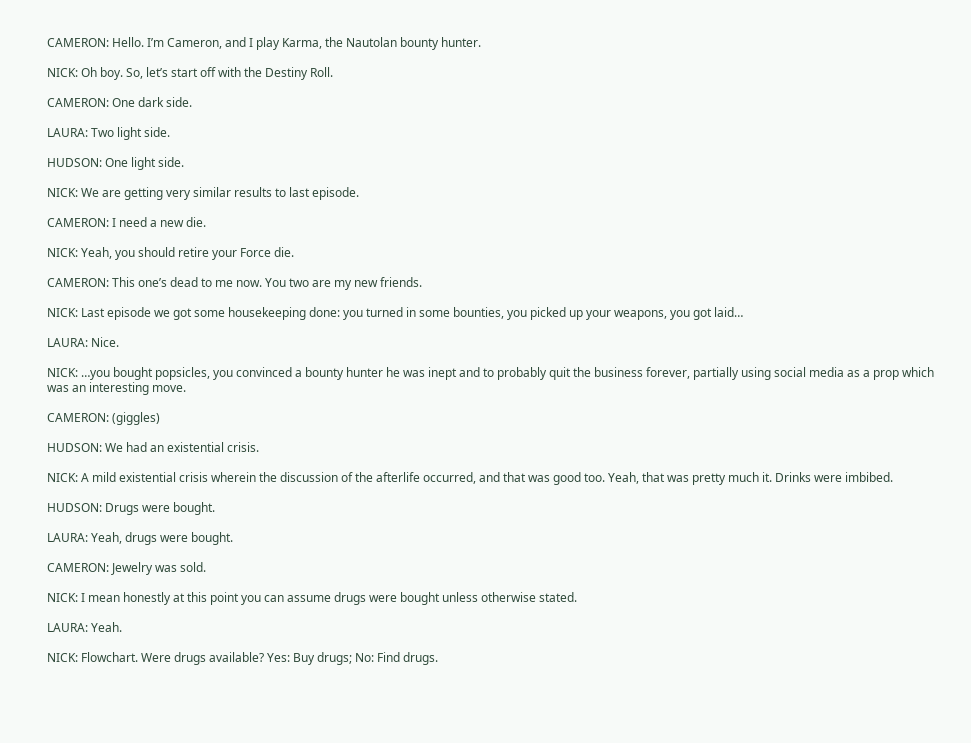CAMERON: Hello. I’m Cameron, and I play Karma, the Nautolan bounty hunter.

NICK: Oh boy. So, let’s start off with the Destiny Roll.

CAMERON: One dark side.

LAURA: Two light side.

HUDSON: One light side.

NICK: We are getting very similar results to last episode.

CAMERON: I need a new die.

NICK: Yeah, you should retire your Force die.

CAMERON: This one’s dead to me now. You two are my new friends.

NICK: Last episode we got some housekeeping done: you turned in some bounties, you picked up your weapons, you got laid…

LAURA: Nice.

NICK: …you bought popsicles, you convinced a bounty hunter he was inept and to probably quit the business forever, partially using social media as a prop which was an interesting move.

CAMERON: (giggles)

HUDSON: We had an existential crisis.

NICK: A mild existential crisis wherein the discussion of the afterlife occurred, and that was good too. Yeah, that was pretty much it. Drinks were imbibed.

HUDSON: Drugs were bought.

LAURA: Yeah, drugs were bought.

CAMERON: Jewelry was sold.

NICK: I mean honestly at this point you can assume drugs were bought unless otherwise stated.

LAURA: Yeah.

NICK: Flowchart. Were drugs available? Yes: Buy drugs; No: Find drugs.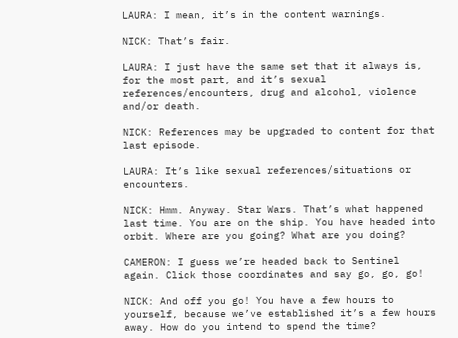LAURA: I mean, it’s in the content warnings.

NICK: That’s fair.

LAURA: I just have the same set that it always is, for the most part, and it’s sexual references/encounters, drug and alcohol, violence and/or death.

NICK: References may be upgraded to content for that last episode.

LAURA: It’s like sexual references/situations or encounters.

NICK: Hmm. Anyway. Star Wars. That’s what happened last time. You are on the ship. You have headed into orbit. Where are you going? What are you doing?

CAMERON: I guess we’re headed back to Sentinel again. Click those coordinates and say go, go, go!

NICK: And off you go! You have a few hours to yourself, because we’ve established it’s a few hours away. How do you intend to spend the time?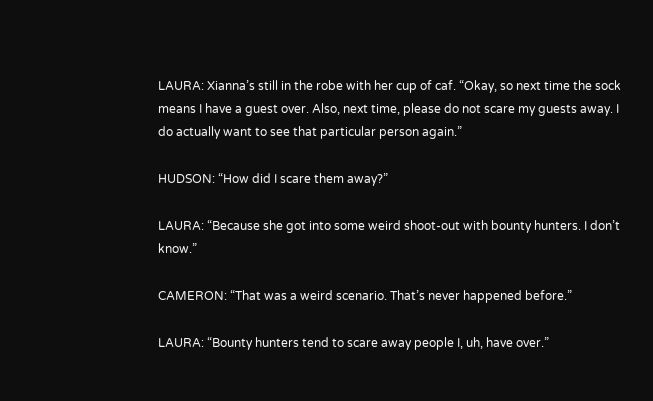LAURA: Xianna’s still in the robe with her cup of caf. “Okay, so next time the sock means I have a guest over. Also, next time, please do not scare my guests away. I do actually want to see that particular person again.”

HUDSON: “How did I scare them away?”

LAURA: “Because she got into some weird shoot-out with bounty hunters. I don’t know.”

CAMERON: “That was a weird scenario. That’s never happened before.”

LAURA: “Bounty hunters tend to scare away people I, uh, have over.”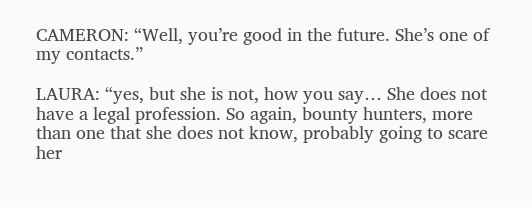CAMERON: “Well, you’re good in the future. She’s one of my contacts.”

LAURA: “yes, but she is not, how you say… She does not have a legal profession. So again, bounty hunters, more than one that she does not know, probably going to scare her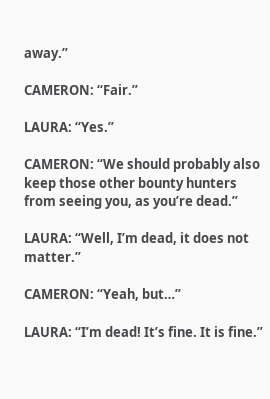away.”

CAMERON: “Fair.”

LAURA: “Yes.”

CAMERON: “We should probably also keep those other bounty hunters from seeing you, as you’re dead.”

LAURA: “Well, I’m dead, it does not matter.”

CAMERON: “Yeah, but…”

LAURA: “I’m dead! It’s fine. It is fine.”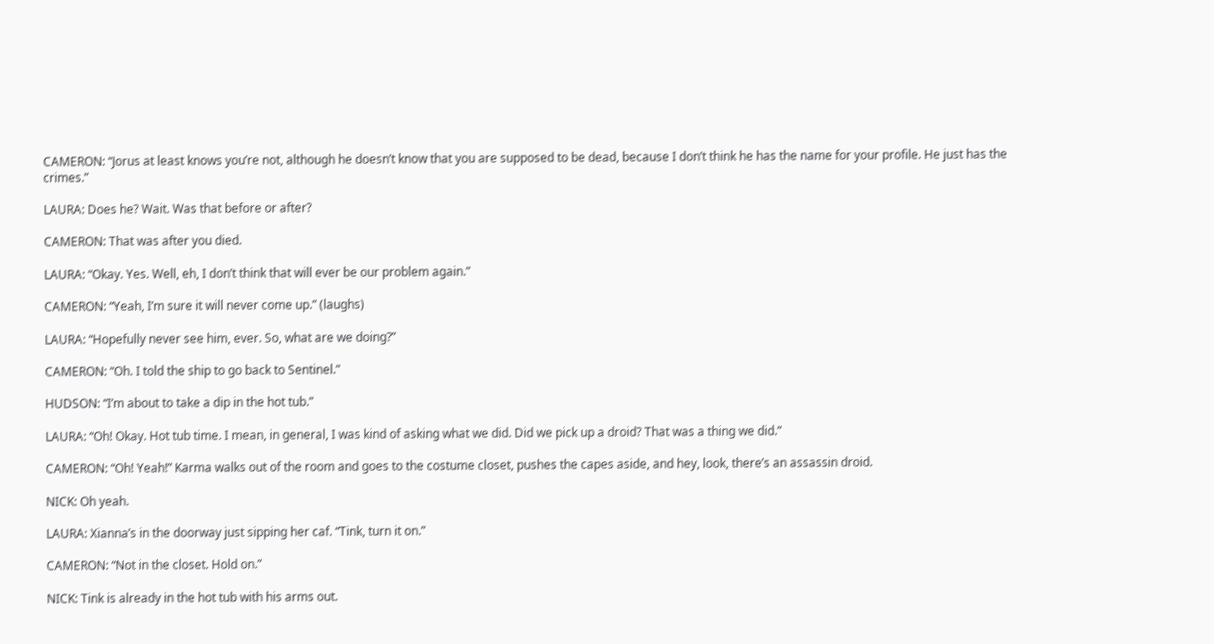CAMERON: “Jorus at least knows you’re not, although he doesn’t know that you are supposed to be dead, because I don’t think he has the name for your profile. He just has the crimes.”

LAURA: Does he? Wait. Was that before or after?

CAMERON: That was after you died.

LAURA: “Okay. Yes. Well, eh, I don’t think that will ever be our problem again.”

CAMERON: “Yeah, I’m sure it will never come up.” (laughs)

LAURA: “Hopefully never see him, ever. So, what are we doing?”

CAMERON: “Oh. I told the ship to go back to Sentinel.”

HUDSON: “I’m about to take a dip in the hot tub.”

LAURA: “Oh! Okay. Hot tub time. I mean, in general, I was kind of asking what we did. Did we pick up a droid? That was a thing we did.”

CAMERON: “Oh! Yeah!” Karma walks out of the room and goes to the costume closet, pushes the capes aside, and hey, look, there’s an assassin droid.

NICK: Oh yeah.

LAURA: Xianna’s in the doorway just sipping her caf. “Tink, turn it on.”

CAMERON: “Not in the closet. Hold on.”

NICK: Tink is already in the hot tub with his arms out.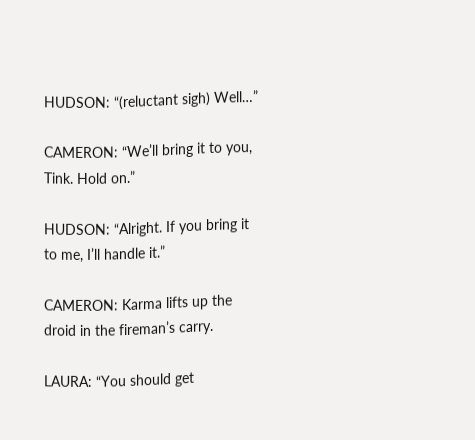HUDSON: “(reluctant sigh) Well…”

CAMERON: “We’ll bring it to you, Tink. Hold on.”

HUDSON: “Alright. If you bring it to me, I’ll handle it.”

CAMERON: Karma lifts up the droid in the fireman’s carry.

LAURA: “You should get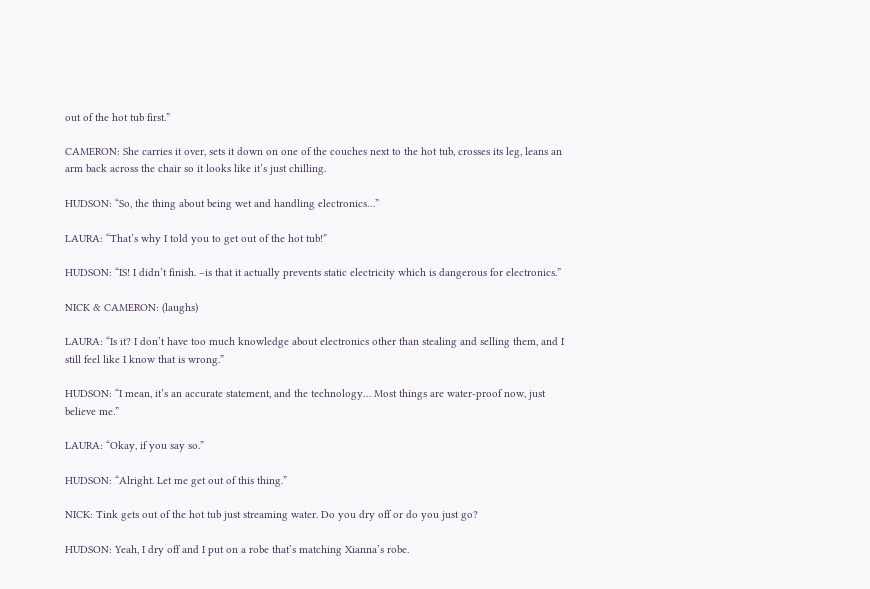out of the hot tub first.”

CAMERON: She carries it over, sets it down on one of the couches next to the hot tub, crosses its leg, leans an arm back across the chair so it looks like it’s just chilling.

HUDSON: “So, the thing about being wet and handling electronics…”

LAURA: “That’s why I told you to get out of the hot tub!”

HUDSON: “IS! I didn’t finish. –is that it actually prevents static electricity which is dangerous for electronics.”

NICK & CAMERON: (laughs)

LAURA: “Is it? I don’t have too much knowledge about electronics other than stealing and selling them, and I still feel like I know that is wrong.”

HUDSON: “I mean, it’s an accurate statement, and the technology… Most things are water-proof now, just believe me.”

LAURA: “Okay, if you say so.”

HUDSON: “Alright. Let me get out of this thing.”

NICK: Tink gets out of the hot tub just streaming water. Do you dry off or do you just go?

HUDSON: Yeah, I dry off and I put on a robe that’s matching Xianna’s robe.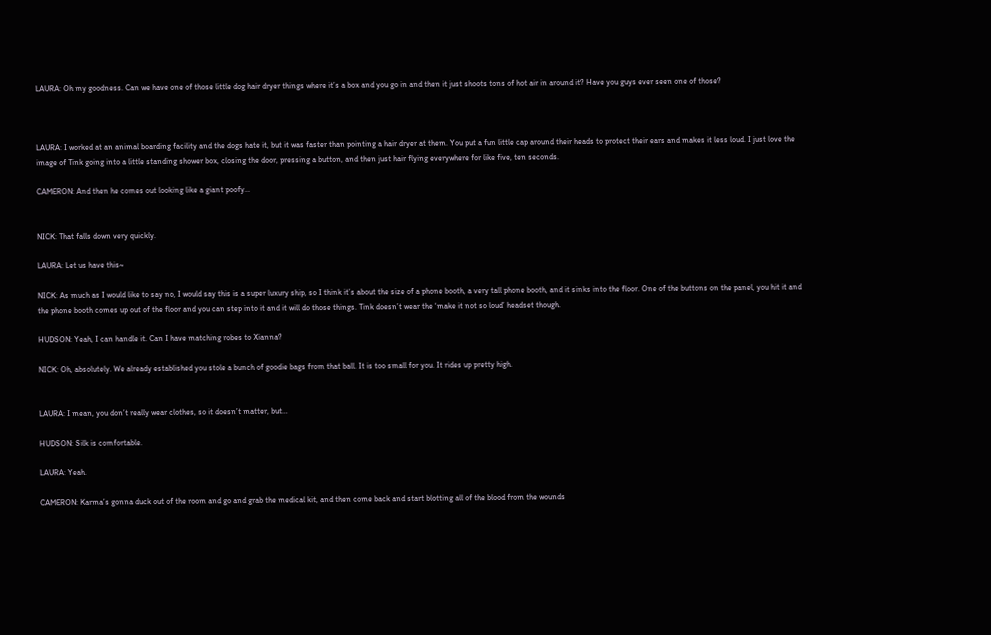LAURA: Oh my goodness. Can we have one of those little dog hair dryer things where it’s a box and you go in and then it just shoots tons of hot air in around it? Have you guys ever seen one of those?



LAURA: I worked at an animal boarding facility and the dogs hate it, but it was faster than pointing a hair dryer at them. You put a fun little cap around their heads to protect their ears and makes it less loud. I just love the image of Tink going into a little standing shower box, closing the door, pressing a button, and then just hair flying everywhere for like five, ten seconds.

CAMERON: And then he comes out looking like a giant poofy…


NICK: That falls down very quickly.

LAURA: Let us have this~

NICK: As much as I would like to say no, I would say this is a super luxury ship, so I think it’s about the size of a phone booth, a very tall phone booth, and it sinks into the floor. One of the buttons on the panel, you hit it and the phone booth comes up out of the floor and you can step into it and it will do those things. Tink doesn’t wear the ‘make it not so loud’ headset though.

HUDSON: Yeah, I can handle it. Can I have matching robes to Xianna?

NICK: Oh, absolutely. We already established you stole a bunch of goodie bags from that ball. It is too small for you. It rides up pretty high.


LAURA: I mean, you don’t really wear clothes, so it doesn’t matter, but…

HUDSON: Silk is comfortable.

LAURA: Yeah.

CAMERON: Karma’s gonna duck out of the room and go and grab the medical kit, and then come back and start blotting all of the blood from the wounds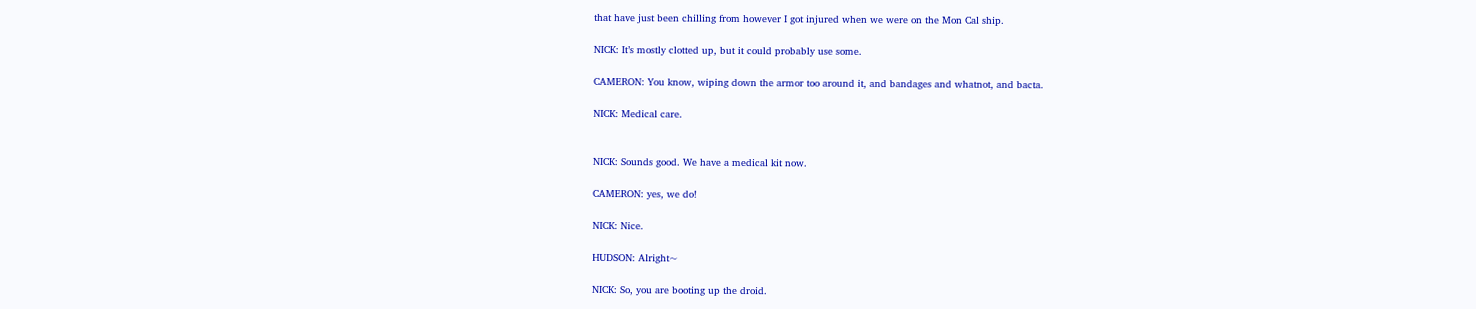that have just been chilling from however I got injured when we were on the Mon Cal ship.

NICK: It’s mostly clotted up, but it could probably use some.

CAMERON: You know, wiping down the armor too around it, and bandages and whatnot, and bacta.

NICK: Medical care.


NICK: Sounds good. We have a medical kit now.

CAMERON: yes, we do!

NICK: Nice.

HUDSON: Alright~

NICK: So, you are booting up the droid.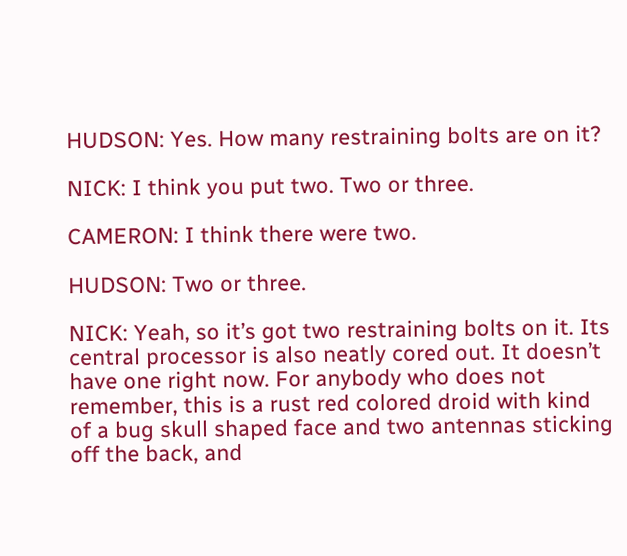HUDSON: Yes. How many restraining bolts are on it?

NICK: I think you put two. Two or three.

CAMERON: I think there were two.

HUDSON: Two or three.

NICK: Yeah, so it’s got two restraining bolts on it. Its central processor is also neatly cored out. It doesn’t have one right now. For anybody who does not remember, this is a rust red colored droid with kind of a bug skull shaped face and two antennas sticking off the back, and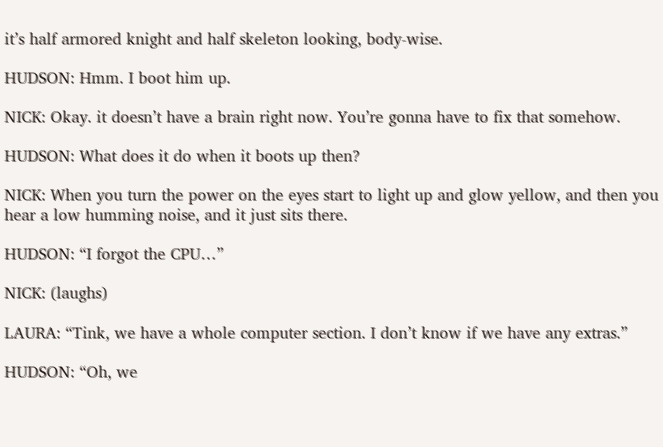it’s half armored knight and half skeleton looking, body-wise.

HUDSON: Hmm. I boot him up.

NICK: Okay. it doesn’t have a brain right now. You’re gonna have to fix that somehow.

HUDSON: What does it do when it boots up then?

NICK: When you turn the power on the eyes start to light up and glow yellow, and then you hear a low humming noise, and it just sits there.

HUDSON: “I forgot the CPU…”

NICK: (laughs)

LAURA: “Tink, we have a whole computer section. I don’t know if we have any extras.”

HUDSON: “Oh, we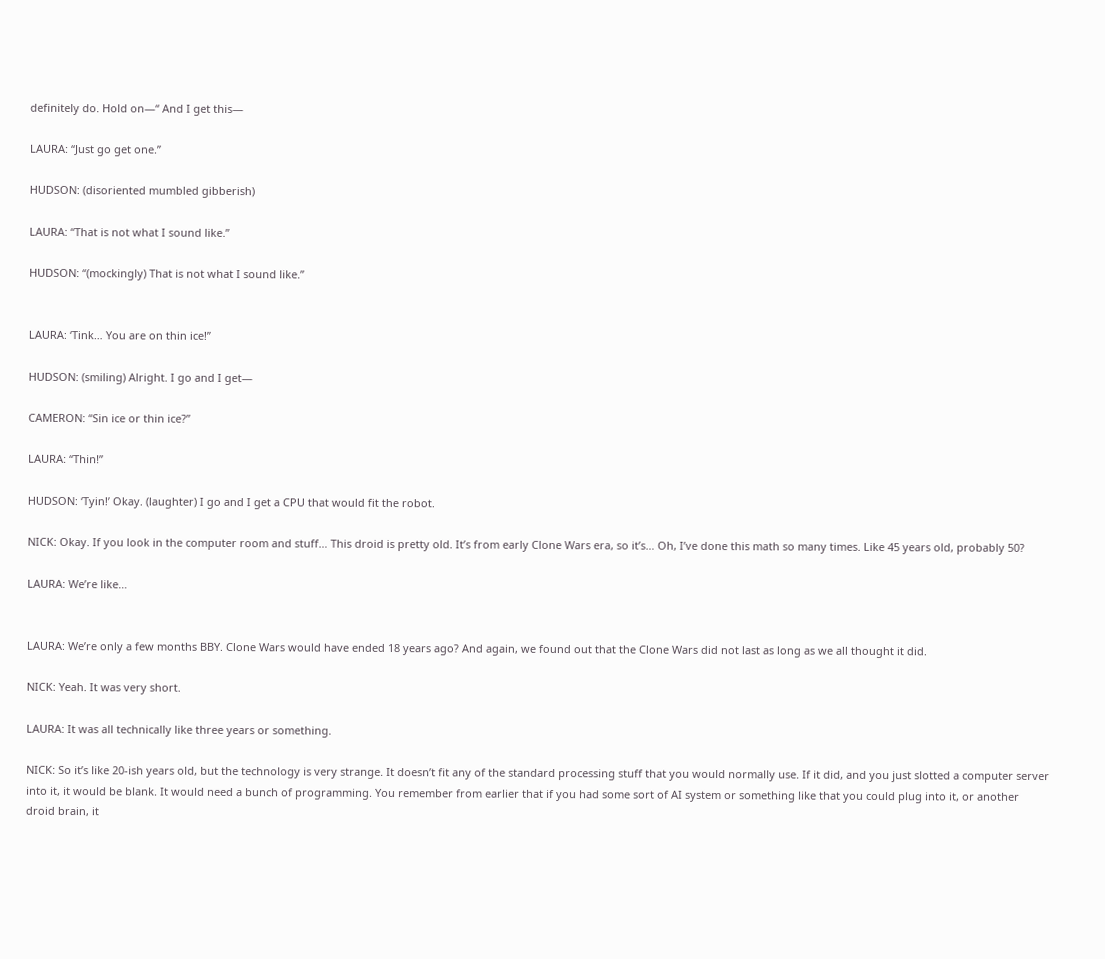definitely do. Hold on—“ And I get this—

LAURA: “Just go get one.”

HUDSON: (disoriented mumbled gibberish)

LAURA: “That is not what I sound like.”

HUDSON: “(mockingly) That is not what I sound like.”


LAURA: ‘Tink… You are on thin ice!”

HUDSON: (smiling) Alright. I go and I get—

CAMERON: “Sin ice or thin ice?”

LAURA: “Thin!”

HUDSON: ‘Tyin!’ Okay. (laughter) I go and I get a CPU that would fit the robot.

NICK: Okay. If you look in the computer room and stuff… This droid is pretty old. It’s from early Clone Wars era, so it’s… Oh, I’ve done this math so many times. Like 45 years old, probably 50?

LAURA: We’re like…


LAURA: We’re only a few months BBY. Clone Wars would have ended 18 years ago? And again, we found out that the Clone Wars did not last as long as we all thought it did.

NICK: Yeah. It was very short.

LAURA: It was all technically like three years or something.

NICK: So it’s like 20-ish years old, but the technology is very strange. It doesn’t fit any of the standard processing stuff that you would normally use. If it did, and you just slotted a computer server into it, it would be blank. It would need a bunch of programming. You remember from earlier that if you had some sort of AI system or something like that you could plug into it, or another droid brain, it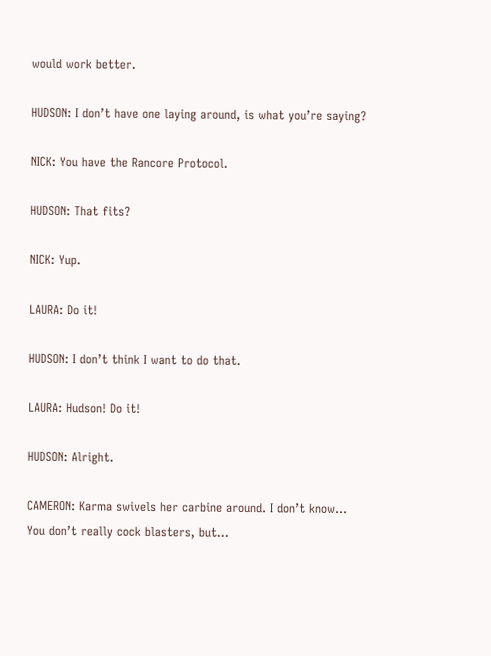would work better.

HUDSON: I don’t have one laying around, is what you’re saying?

NICK: You have the Rancore Protocol.

HUDSON: That fits?

NICK: Yup.

LAURA: Do it!

HUDSON: I don’t think I want to do that.

LAURA: Hudson! Do it!

HUDSON: Alright.

CAMERON: Karma swivels her carbine around. I don’t know… You don’t really cock blasters, but…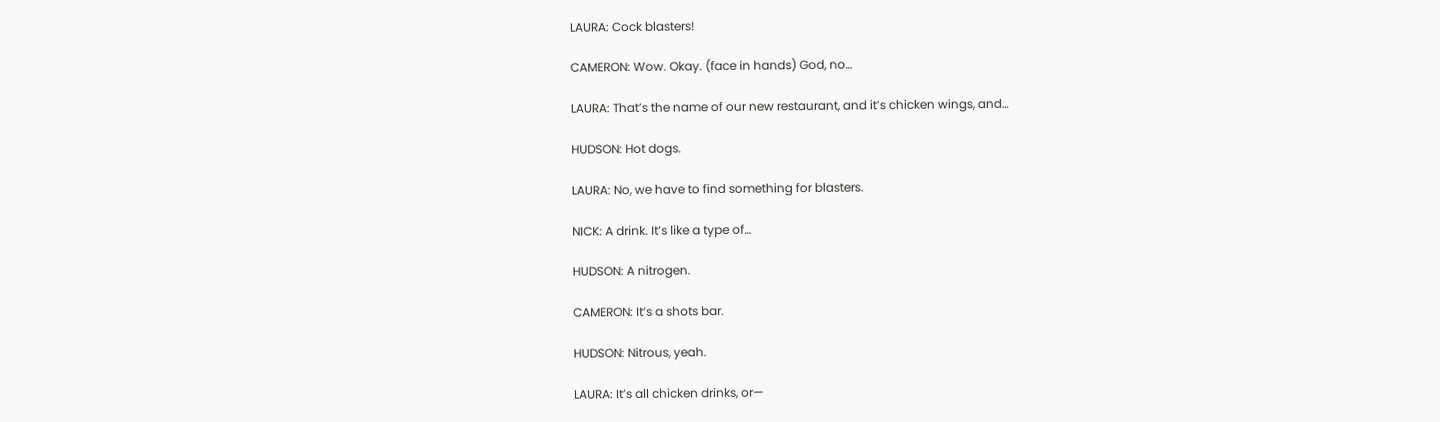LAURA: Cock blasters!

CAMERON: Wow. Okay. (face in hands) God, no…

LAURA: That’s the name of our new restaurant, and it’s chicken wings, and…

HUDSON: Hot dogs.

LAURA: No, we have to find something for blasters.

NICK: A drink. It’s like a type of…

HUDSON: A nitrogen.

CAMERON: It’s a shots bar.

HUDSON: Nitrous, yeah.

LAURA: It’s all chicken drinks, or—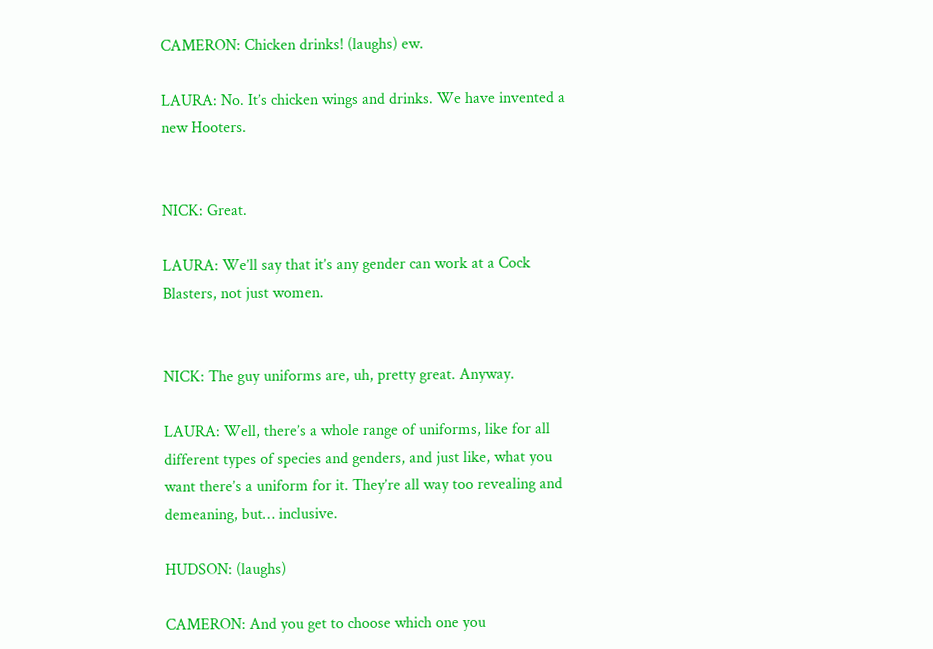CAMERON: Chicken drinks! (laughs) ew.

LAURA: No. It’s chicken wings and drinks. We have invented a new Hooters.


NICK: Great.

LAURA: We’ll say that it’s any gender can work at a Cock Blasters, not just women.


NICK: The guy uniforms are, uh, pretty great. Anyway.

LAURA: Well, there’s a whole range of uniforms, like for all different types of species and genders, and just like, what you want there’s a uniform for it. They’re all way too revealing and demeaning, but… inclusive.

HUDSON: (laughs)

CAMERON: And you get to choose which one you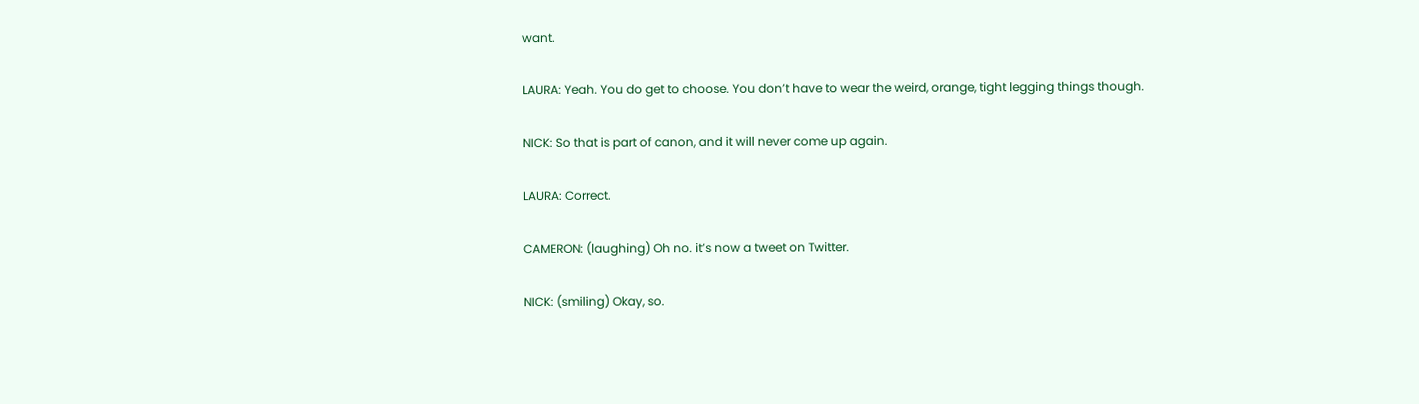want.

LAURA: Yeah. You do get to choose. You don’t have to wear the weird, orange, tight legging things though.

NICK: So that is part of canon, and it will never come up again.

LAURA: Correct.

CAMERON: (laughing) Oh no. it’s now a tweet on Twitter.

NICK: (smiling) Okay, so.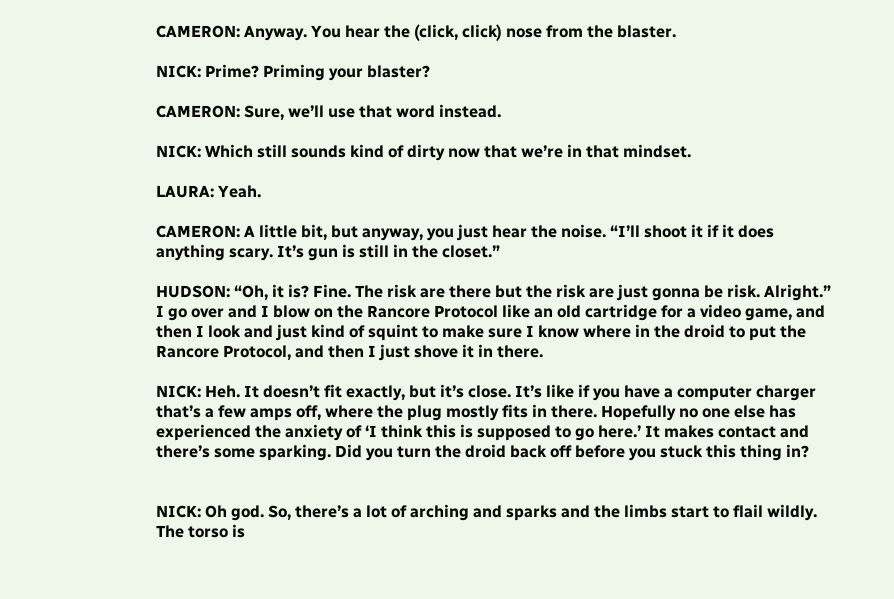CAMERON: Anyway. You hear the (click, click) nose from the blaster.

NICK: Prime? Priming your blaster?

CAMERON: Sure, we’ll use that word instead.

NICK: Which still sounds kind of dirty now that we’re in that mindset.

LAURA: Yeah.

CAMERON: A little bit, but anyway, you just hear the noise. “I’ll shoot it if it does anything scary. It’s gun is still in the closet.”

HUDSON: “Oh, it is? Fine. The risk are there but the risk are just gonna be risk. Alright.” I go over and I blow on the Rancore Protocol like an old cartridge for a video game, and then I look and just kind of squint to make sure I know where in the droid to put the Rancore Protocol, and then I just shove it in there.

NICK: Heh. It doesn’t fit exactly, but it’s close. It’s like if you have a computer charger that’s a few amps off, where the plug mostly fits in there. Hopefully no one else has experienced the anxiety of ‘I think this is supposed to go here.’ It makes contact and there’s some sparking. Did you turn the droid back off before you stuck this thing in?


NICK: Oh god. So, there’s a lot of arching and sparks and the limbs start to flail wildly. The torso is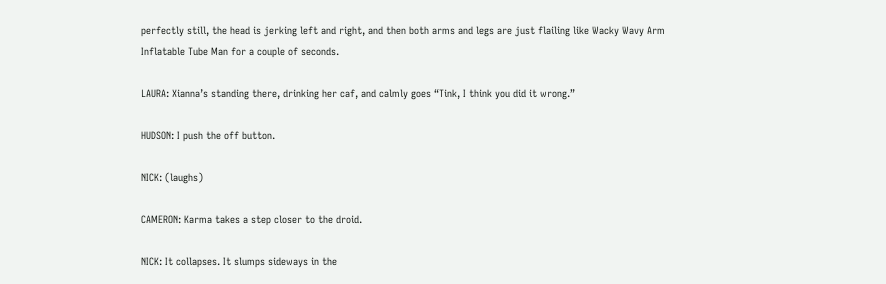perfectly still, the head is jerking left and right, and then both arms and legs are just flailing like Wacky Wavy Arm Inflatable Tube Man for a couple of seconds.

LAURA: Xianna’s standing there, drinking her caf, and calmly goes “Tink, I think you did it wrong.”

HUDSON: I push the off button.

NICK: (laughs)

CAMERON: Karma takes a step closer to the droid.

NICK: It collapses. It slumps sideways in the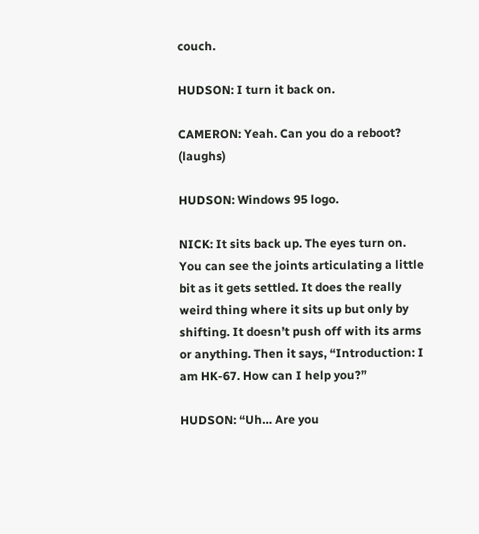couch.

HUDSON: I turn it back on.

CAMERON: Yeah. Can you do a reboot? (laughs)

HUDSON: Windows 95 logo.

NICK: It sits back up. The eyes turn on. You can see the joints articulating a little bit as it gets settled. It does the really weird thing where it sits up but only by shifting. It doesn’t push off with its arms or anything. Then it says, “Introduction: I am HK-67. How can I help you?”

HUDSON: “Uh… Are you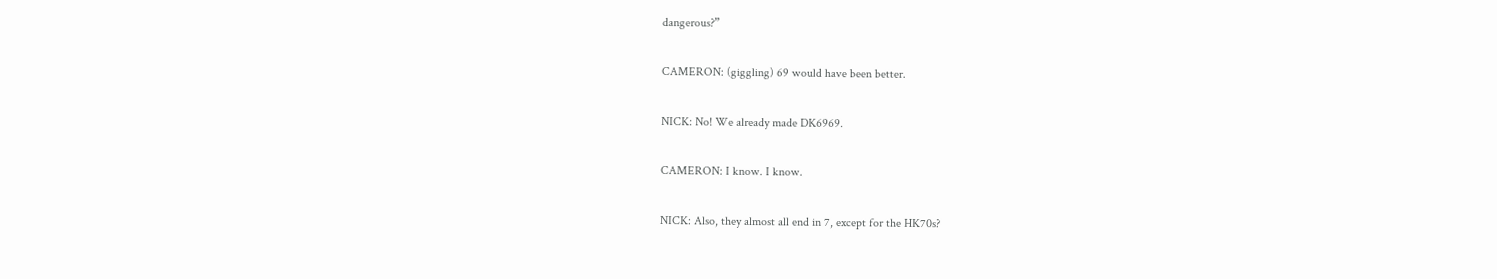dangerous?”

CAMERON: (giggling) 69 would have been better.

NICK: No! We already made DK6969.

CAMERON: I know. I know.

NICK: Also, they almost all end in 7, except for the HK70s?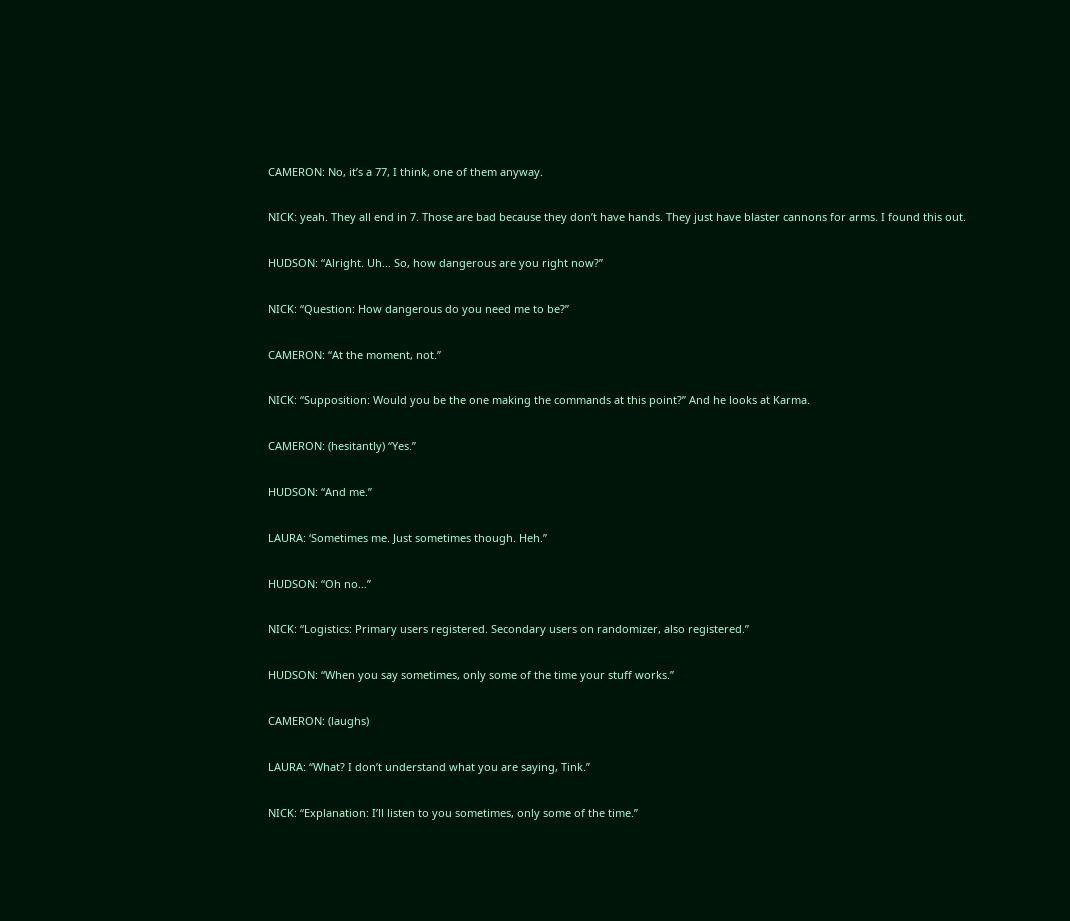CAMERON: No, it’s a 77, I think, one of them anyway.

NICK: yeah. They all end in 7. Those are bad because they don’t have hands. They just have blaster cannons for arms. I found this out.

HUDSON: “Alright. Uh… So, how dangerous are you right now?”

NICK: “Question: How dangerous do you need me to be?”

CAMERON: “At the moment, not.”

NICK: “Supposition: Would you be the one making the commands at this point?” And he looks at Karma.

CAMERON: (hesitantly) “Yes.”

HUDSON: “And me.”

LAURA: ‘Sometimes me. Just sometimes though. Heh.”

HUDSON: “Oh no…”

NICK: “Logistics: Primary users registered. Secondary users on randomizer, also registered.”

HUDSON: “When you say sometimes, only some of the time your stuff works.”

CAMERON: (laughs)

LAURA: “What? I don’t understand what you are saying, Tink.”

NICK: “Explanation: I’ll listen to you sometimes, only some of the time.”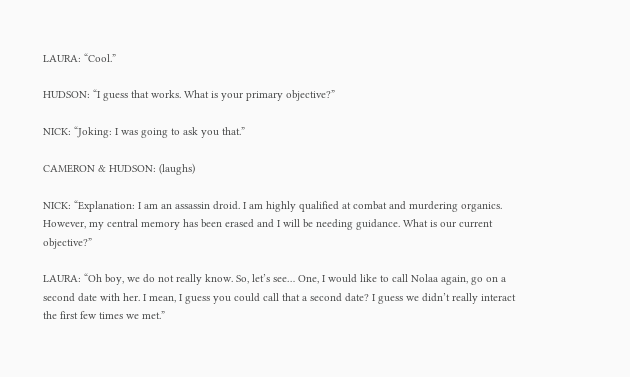LAURA: “Cool.”

HUDSON: “I guess that works. What is your primary objective?”

NICK: “Joking: I was going to ask you that.”

CAMERON & HUDSON: (laughs)

NICK: “Explanation: I am an assassin droid. I am highly qualified at combat and murdering organics. However, my central memory has been erased and I will be needing guidance. What is our current objective?”

LAURA: “Oh boy, we do not really know. So, let’s see… One, I would like to call Nolaa again, go on a second date with her. I mean, I guess you could call that a second date? I guess we didn’t really interact the first few times we met.”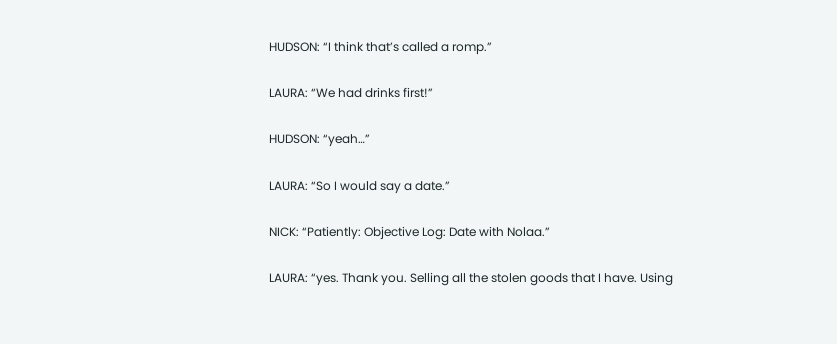HUDSON: “I think that’s called a romp.”

LAURA: “We had drinks first!”

HUDSON: “yeah…”

LAURA: “So I would say a date.”

NICK: “Patiently: Objective Log: Date with Nolaa.”

LAURA: “yes. Thank you. Selling all the stolen goods that I have. Using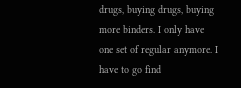drugs, buying drugs, buying more binders. I only have one set of regular anymore. I have to go find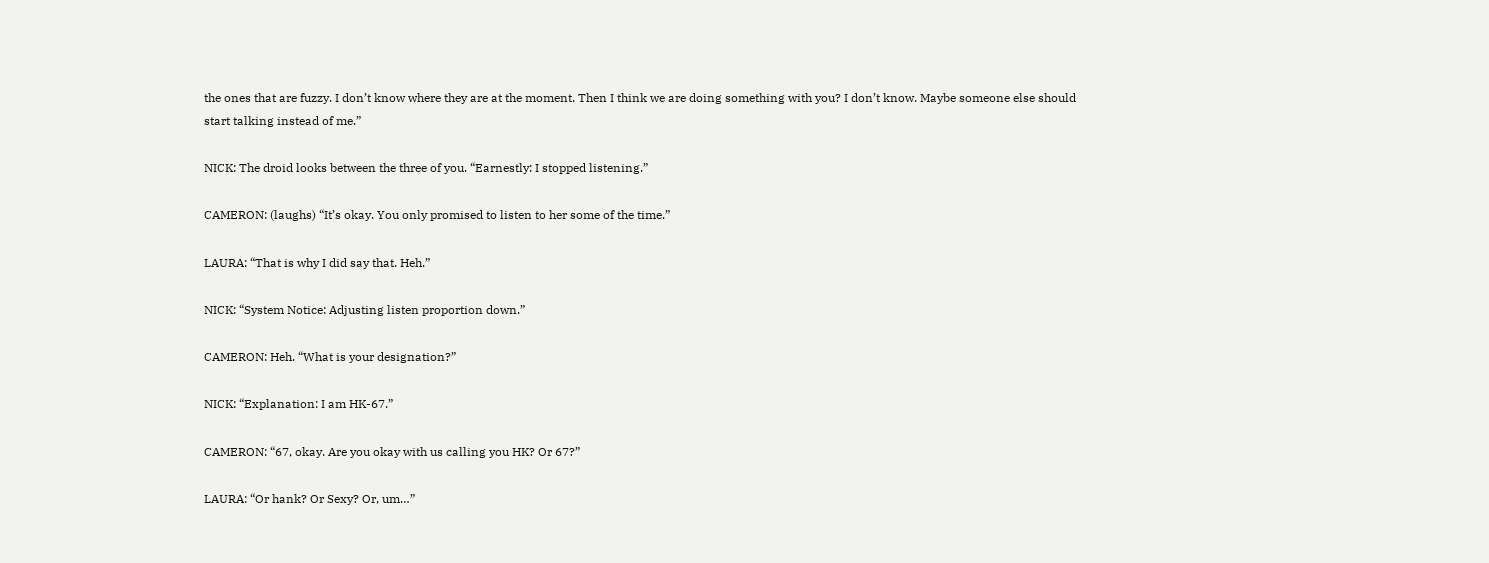the ones that are fuzzy. I don’t know where they are at the moment. Then I think we are doing something with you? I don’t know. Maybe someone else should start talking instead of me.”

NICK: The droid looks between the three of you. “Earnestly: I stopped listening.”

CAMERON: (laughs) “It’s okay. You only promised to listen to her some of the time.”

LAURA: “That is why I did say that. Heh.”

NICK: “System Notice: Adjusting listen proportion down.”

CAMERON: Heh. “What is your designation?”

NICK: “Explanation: I am HK-67.”

CAMERON: “67, okay. Are you okay with us calling you HK? Or 67?”

LAURA: “Or hank? Or Sexy? Or, um…”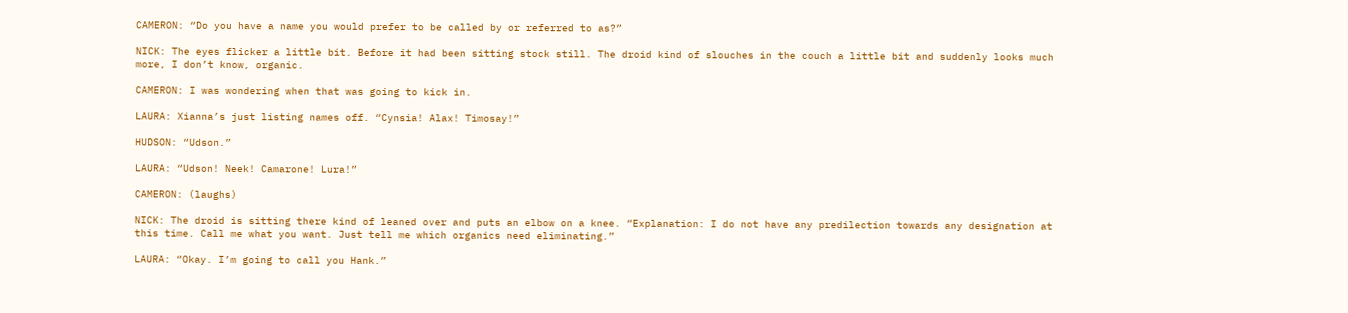CAMERON: “Do you have a name you would prefer to be called by or referred to as?”

NICK: The eyes flicker a little bit. Before it had been sitting stock still. The droid kind of slouches in the couch a little bit and suddenly looks much more, I don’t know, organic.

CAMERON: I was wondering when that was going to kick in.

LAURA: Xianna’s just listing names off. “Cynsia! Alax! Timosay!”

HUDSON: “Udson.”

LAURA: “Udson! Neek! Camarone! Lura!”

CAMERON: (laughs)

NICK: The droid is sitting there kind of leaned over and puts an elbow on a knee. “Explanation: I do not have any predilection towards any designation at this time. Call me what you want. Just tell me which organics need eliminating.”

LAURA: “Okay. I’m going to call you Hank.”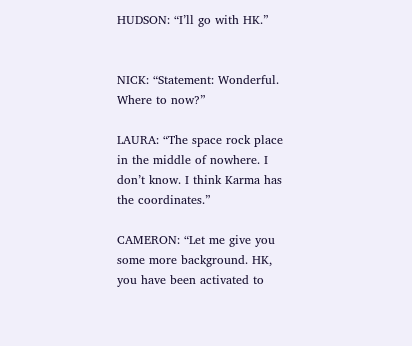HUDSON: “I’ll go with HK.”


NICK: “Statement: Wonderful. Where to now?”

LAURA: “The space rock place in the middle of nowhere. I don’t know. I think Karma has the coordinates.”

CAMERON: “Let me give you some more background. HK, you have been activated to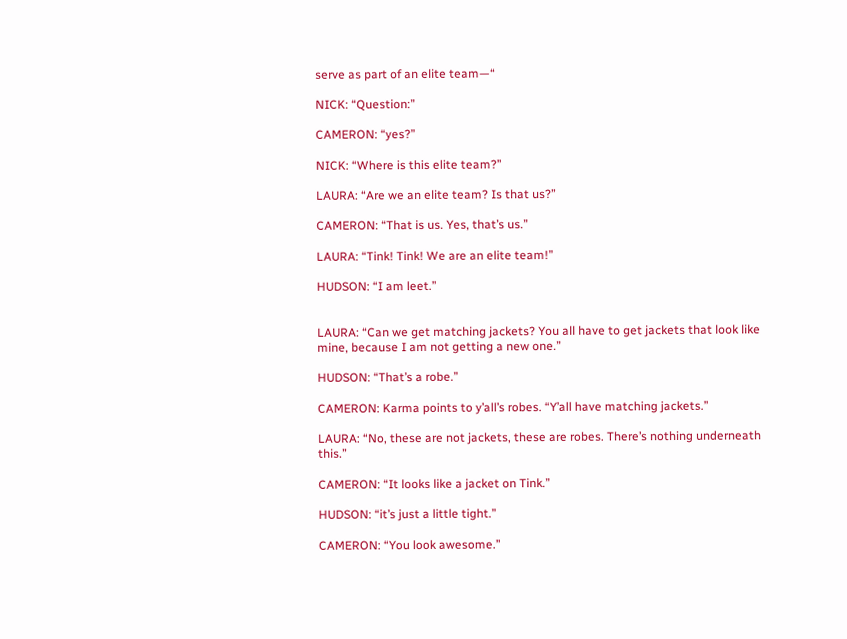serve as part of an elite team—“

NICK: “Question:”

CAMERON: “yes?”

NICK: “Where is this elite team?”

LAURA: “Are we an elite team? Is that us?”

CAMERON: “That is us. Yes, that’s us.”

LAURA: “Tink! Tink! We are an elite team!”

HUDSON: “I am leet.”


LAURA: “Can we get matching jackets? You all have to get jackets that look like mine, because I am not getting a new one.”

HUDSON: “That’s a robe.”

CAMERON: Karma points to y’all’s robes. “Y’all have matching jackets.”

LAURA: “No, these are not jackets, these are robes. There’s nothing underneath this.”

CAMERON: “It looks like a jacket on Tink.”

HUDSON: “it’s just a little tight.”

CAMERON: “You look awesome.”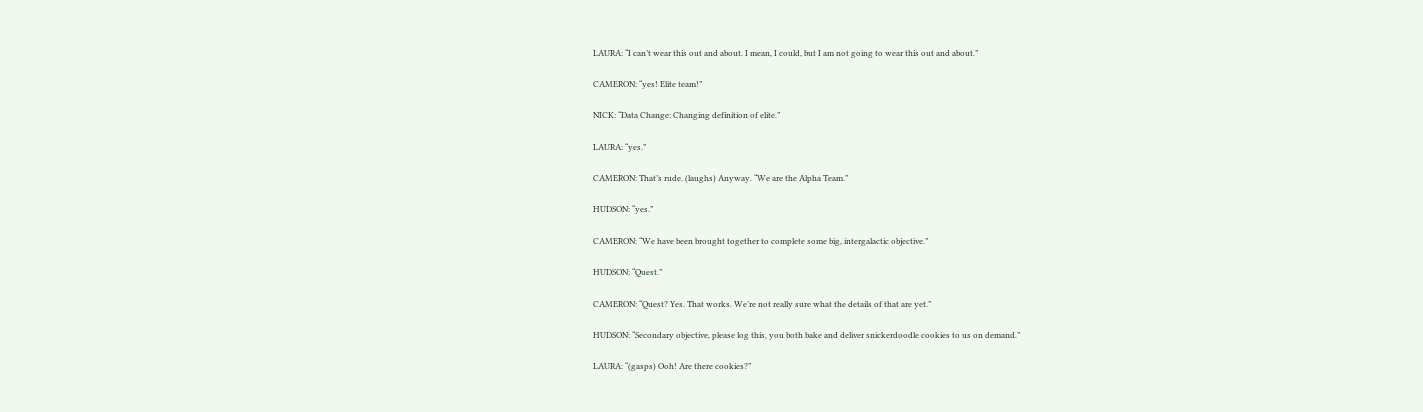LAURA: “I can’t wear this out and about. I mean, I could, but I am not going to wear this out and about.”

CAMERON: “yes! Elite team!”

NICK: “Data Change: Changing definition of elite.”

LAURA: “yes.”

CAMERON: That’s rude. (laughs) Anyway. “We are the Alpha Team.”

HUDSON: “yes.”

CAMERON: “We have been brought together to complete some big, intergalactic objective.”

HUDSON: “Quest.”

CAMERON: “Quest? Yes. That works. We’re not really sure what the details of that are yet.”

HUDSON: “Secondary objective, please log this, you both bake and deliver snickerdoodle cookies to us on demand.”

LAURA: “(gasps) Ooh! Are there cookies?”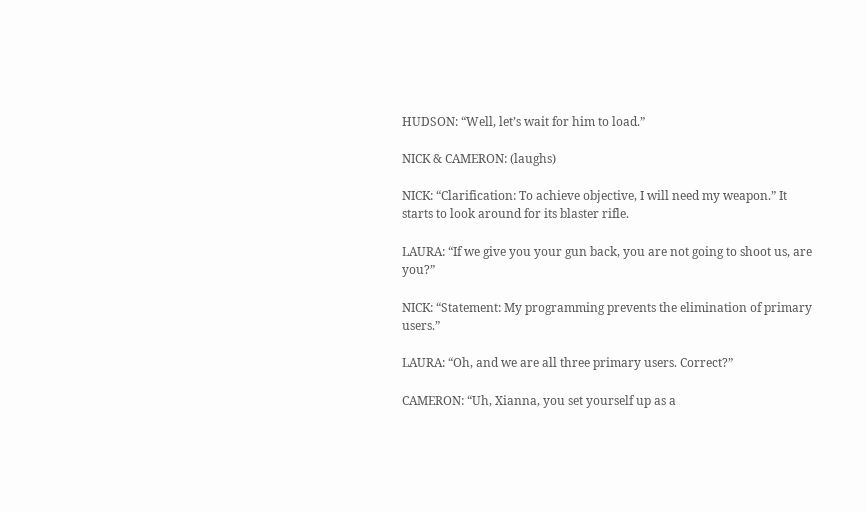HUDSON: “Well, let’s wait for him to load.”

NICK & CAMERON: (laughs)

NICK: “Clarification: To achieve objective, I will need my weapon.” It starts to look around for its blaster rifle.

LAURA: “If we give you your gun back, you are not going to shoot us, are you?”

NICK: “Statement: My programming prevents the elimination of primary users.”

LAURA: “Oh, and we are all three primary users. Correct?”

CAMERON: “Uh, Xianna, you set yourself up as a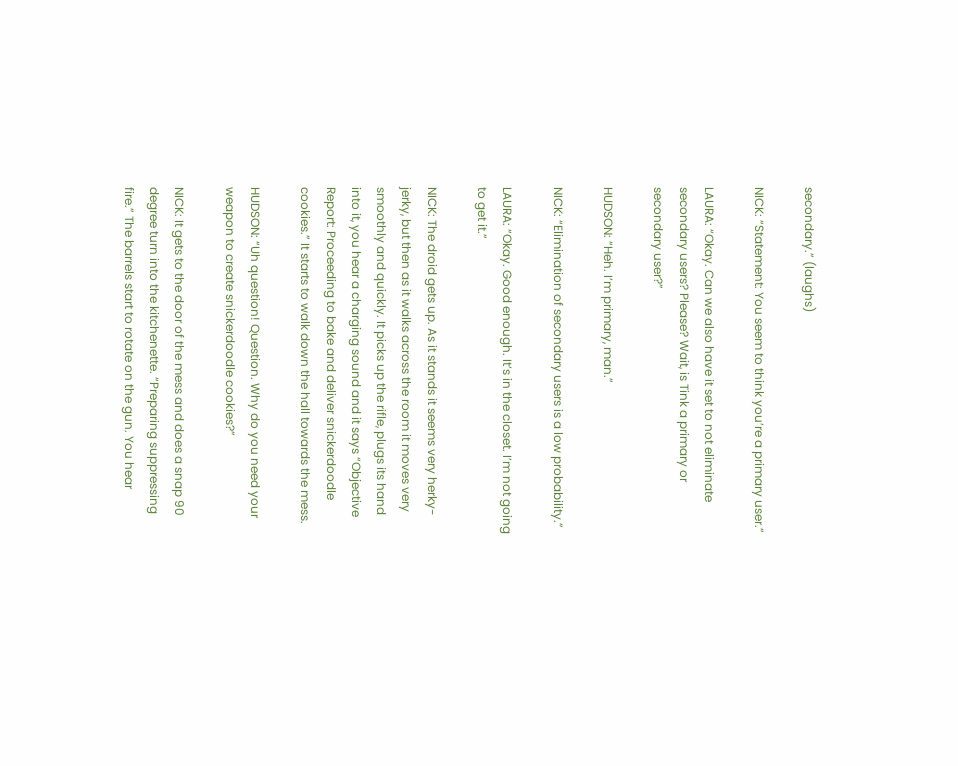secondary.” (laughs)

NICK: “Statement: You seem to think you’re a primary user.”

LAURA: “Okay. Can we also have it set to not eliminate secondary users? Please? Wait, is Tink a primary or secondary user?”

HUDSON: “Heh. I’m primary, man.”

NICK: “Elimination of secondary users is a low probability.”

LAURA: “Okay. Good enough. It’s in the closet. I’m not going to get it.”

NICK: The droid gets up. As it stands it seems very herky-jerky, but then as it walks across the room it moves very smoothly and quickly. It picks up the rifle, plugs its hand into it, you hear a charging sound and it says “Objective Report: Proceeding to bake and deliver snickerdoodle cookies.” It starts to walk down the hall towards the mess.

HUDSON: “Uh question! Question. Why do you need your weapon to create snickerdoodle cookies?”

NICK: It gets to the door of the mess and does a snap 90 degree turn into the kitchenette. “Preparing suppressing fire.” The barrels start to rotate on the gun. You hear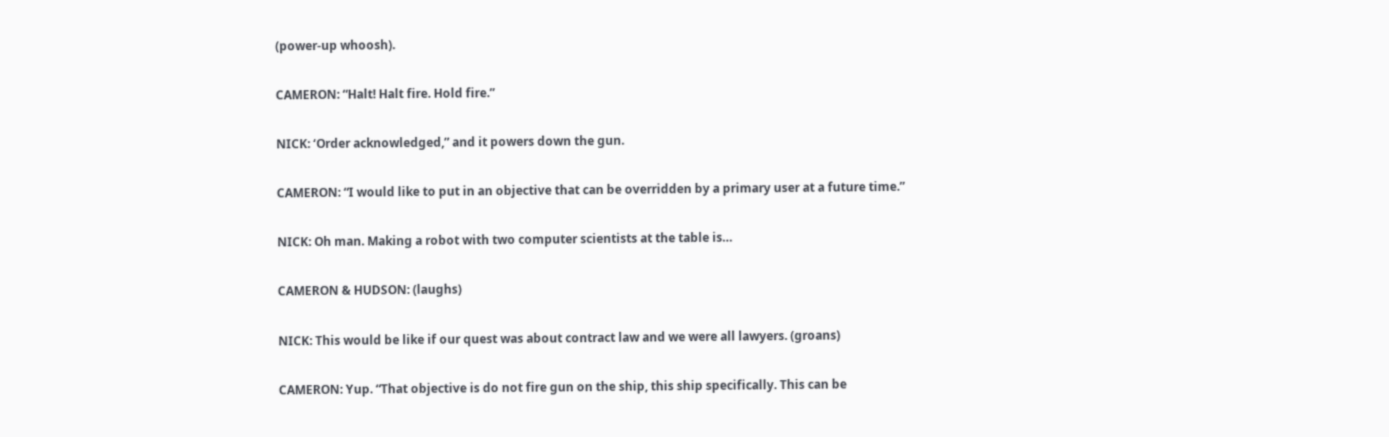(power-up whoosh).

CAMERON: “Halt! Halt fire. Hold fire.”

NICK: ‘Order acknowledged,” and it powers down the gun.

CAMERON: “I would like to put in an objective that can be overridden by a primary user at a future time.”

NICK: Oh man. Making a robot with two computer scientists at the table is…

CAMERON & HUDSON: (laughs)

NICK: This would be like if our quest was about contract law and we were all lawyers. (groans)

CAMERON: Yup. “That objective is do not fire gun on the ship, this ship specifically. This can be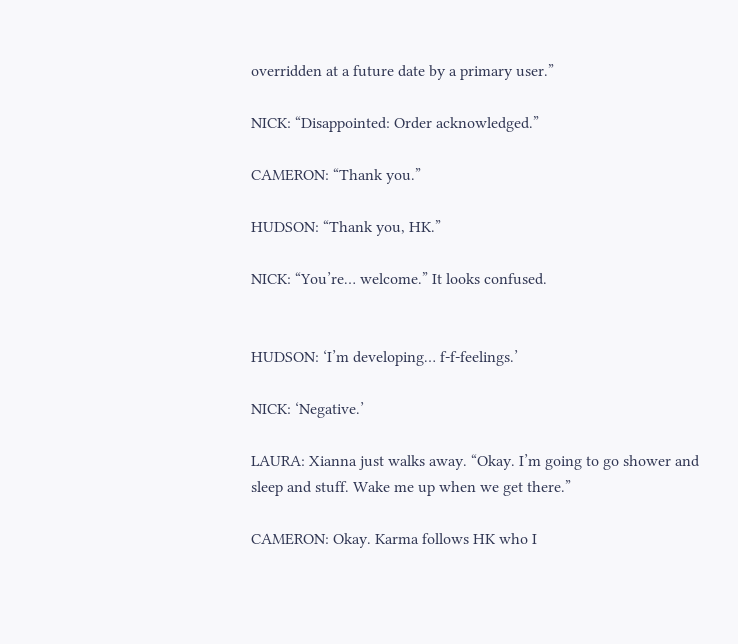overridden at a future date by a primary user.”

NICK: “Disappointed: Order acknowledged.”

CAMERON: “Thank you.”

HUDSON: “Thank you, HK.”

NICK: “You’re… welcome.” It looks confused.


HUDSON: ‘I’m developing… f-f-feelings.’

NICK: ‘Negative.’

LAURA: Xianna just walks away. “Okay. I’m going to go shower and sleep and stuff. Wake me up when we get there.”

CAMERON: Okay. Karma follows HK who I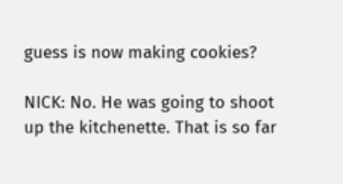guess is now making cookies?

NICK: No. He was going to shoot up the kitchenette. That is so far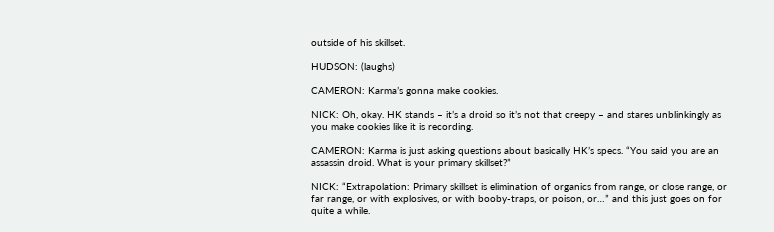outside of his skillset.

HUDSON: (laughs)

CAMERON: Karma’s gonna make cookies.

NICK: Oh, okay. HK stands – it’s a droid so it’s not that creepy – and stares unblinkingly as you make cookies like it is recording.

CAMERON: Karma is just asking questions about basically HK’s specs. “You said you are an assassin droid. What is your primary skillset?”

NICK: “Extrapolation: Primary skillset is elimination of organics from range, or close range, or far range, or with explosives, or with booby-traps, or poison, or…” and this just goes on for quite a while.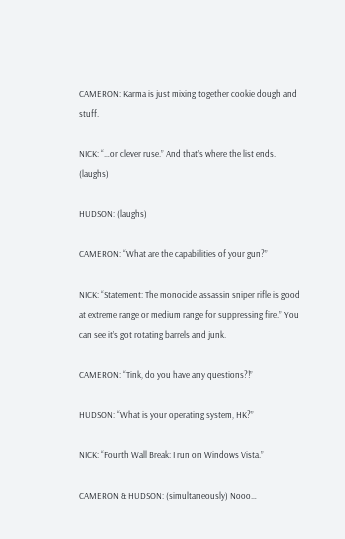CAMERON: Karma is just mixing together cookie dough and stuff.

NICK: “…or clever ruse.” And that’s where the list ends. (laughs)

HUDSON: (laughs)

CAMERON: “What are the capabilities of your gun?”

NICK: “Statement: The monocide assassin sniper rifle is good at extreme range or medium range for suppressing fire.” You can see it’s got rotating barrels and junk.

CAMERON: “Tink, do you have any questions?!”

HUDSON: “What is your operating system, HK?”

NICK: “Fourth Wall Break: I run on Windows Vista.”

CAMERON & HUDSON: (simultaneously) Nooo…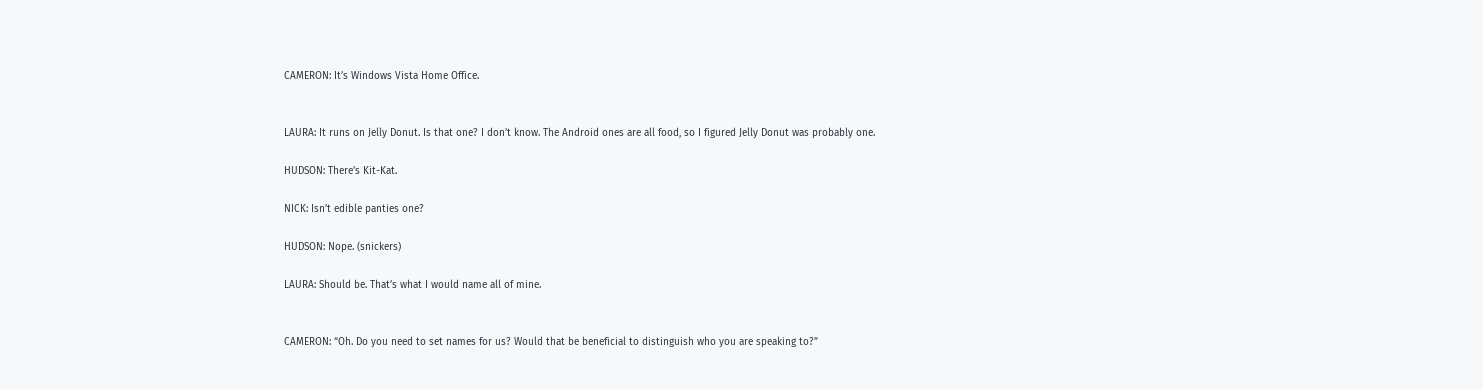CAMERON: It’s Windows Vista Home Office.


LAURA: It runs on Jelly Donut. Is that one? I don’t know. The Android ones are all food, so I figured Jelly Donut was probably one.

HUDSON: There’s Kit-Kat.

NICK: Isn’t edible panties one?

HUDSON: Nope. (snickers)

LAURA: Should be. That’s what I would name all of mine.


CAMERON: “Oh. Do you need to set names for us? Would that be beneficial to distinguish who you are speaking to?”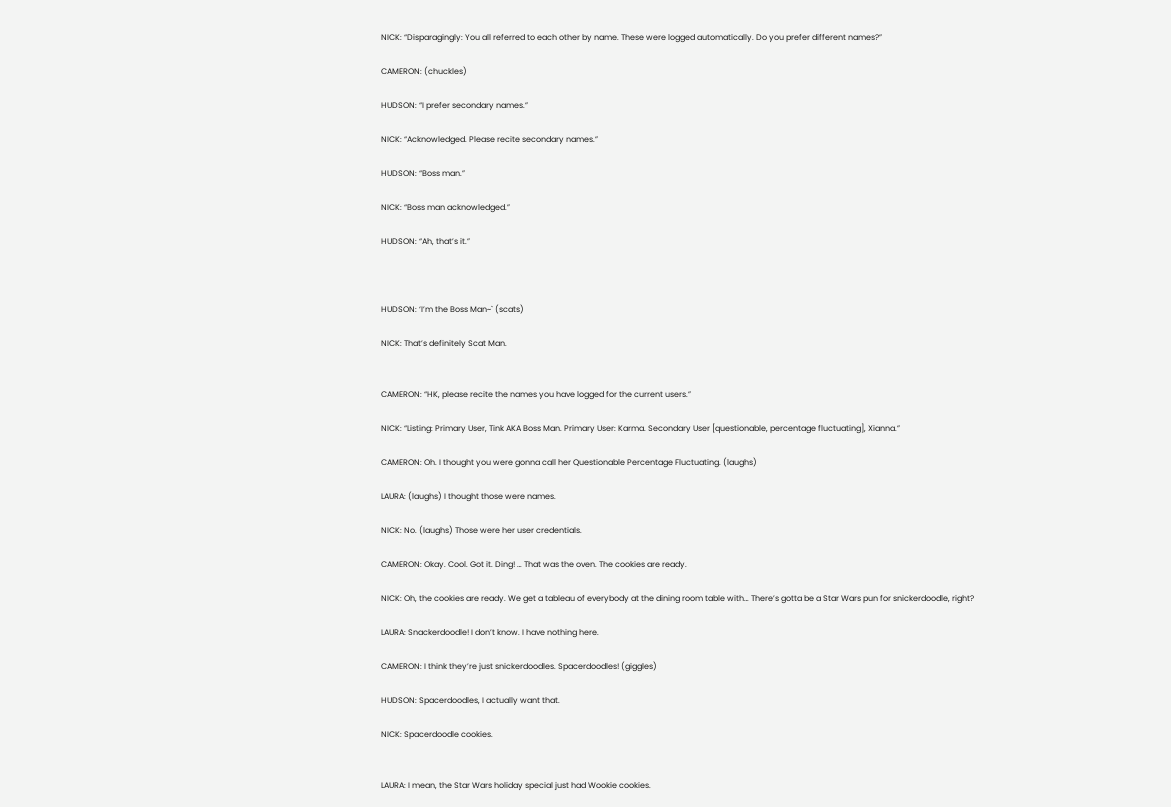NICK: “Disparagingly: You all referred to each other by name. These were logged automatically. Do you prefer different names?”

CAMERON: (chuckles)

HUDSON: “I prefer secondary names.”

NICK: “Acknowledged. Please recite secondary names.”

HUDSON: “Boss man.”

NICK: “Boss man acknowledged.”

HUDSON: “Ah, that’s it.”



HUDSON: ‘I’m the Boss Man~` (scats)

NICK: That’s definitely Scat Man.


CAMERON: “HK, please recite the names you have logged for the current users.”

NICK: “Listing: Primary User, Tink AKA Boss Man. Primary User: Karma. Secondary User [questionable, percentage fluctuating], Xianna.”

CAMERON: Oh. I thought you were gonna call her Questionable Percentage Fluctuating. (laughs)

LAURA: (laughs) I thought those were names.

NICK: No. (laughs) Those were her user credentials.

CAMERON: Okay. Cool. Got it. Ding! … That was the oven. The cookies are ready.

NICK: Oh, the cookies are ready. We get a tableau of everybody at the dining room table with… There’s gotta be a Star Wars pun for snickerdoodle, right?

LAURA: Snackerdoodle! I don’t know. I have nothing here.

CAMERON: I think they’re just snickerdoodles. Spacerdoodles! (giggles)

HUDSON: Spacerdoodles, I actually want that.

NICK: Spacerdoodle cookies.


LAURA: I mean, the Star Wars holiday special just had Wookie cookies.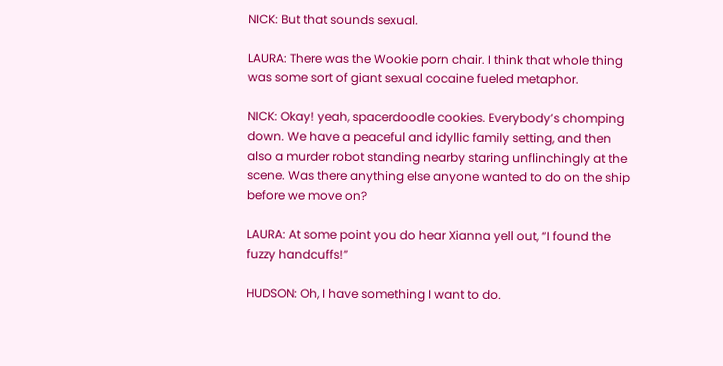NICK: But that sounds sexual.

LAURA: There was the Wookie porn chair. I think that whole thing was some sort of giant sexual cocaine fueled metaphor.

NICK: Okay! yeah, spacerdoodle cookies. Everybody’s chomping down. We have a peaceful and idyllic family setting, and then also a murder robot standing nearby staring unflinchingly at the scene. Was there anything else anyone wanted to do on the ship before we move on?

LAURA: At some point you do hear Xianna yell out, “I found the fuzzy handcuffs!”

HUDSON: Oh, I have something I want to do.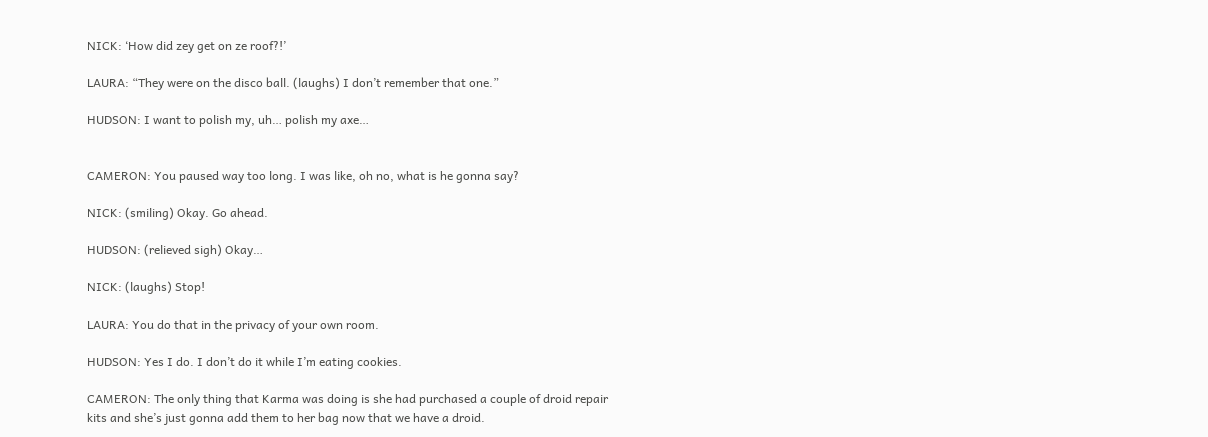NICK: ‘How did zey get on ze roof?!’

LAURA: “They were on the disco ball. (laughs) I don’t remember that one.”

HUDSON: I want to polish my, uh… polish my axe…


CAMERON: You paused way too long. I was like, oh no, what is he gonna say?

NICK: (smiling) Okay. Go ahead.

HUDSON: (relieved sigh) Okay…

NICK: (laughs) Stop!

LAURA: You do that in the privacy of your own room.

HUDSON: Yes I do. I don’t do it while I’m eating cookies.

CAMERON: The only thing that Karma was doing is she had purchased a couple of droid repair kits and she’s just gonna add them to her bag now that we have a droid.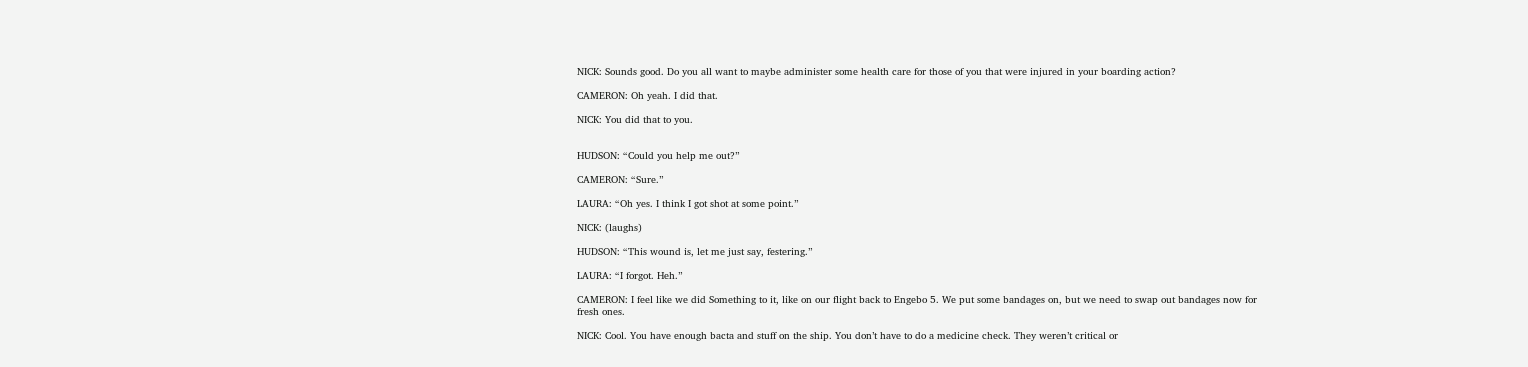NICK: Sounds good. Do you all want to maybe administer some health care for those of you that were injured in your boarding action?

CAMERON: Oh yeah. I did that.

NICK: You did that to you.


HUDSON: “Could you help me out?”

CAMERON: “Sure.”

LAURA: “Oh yes. I think I got shot at some point.”

NICK: (laughs)

HUDSON: “This wound is, let me just say, festering.”

LAURA: “I forgot. Heh.”

CAMERON: I feel like we did Something to it, like on our flight back to Engebo 5. We put some bandages on, but we need to swap out bandages now for fresh ones.

NICK: Cool. You have enough bacta and stuff on the ship. You don’t have to do a medicine check. They weren’t critical or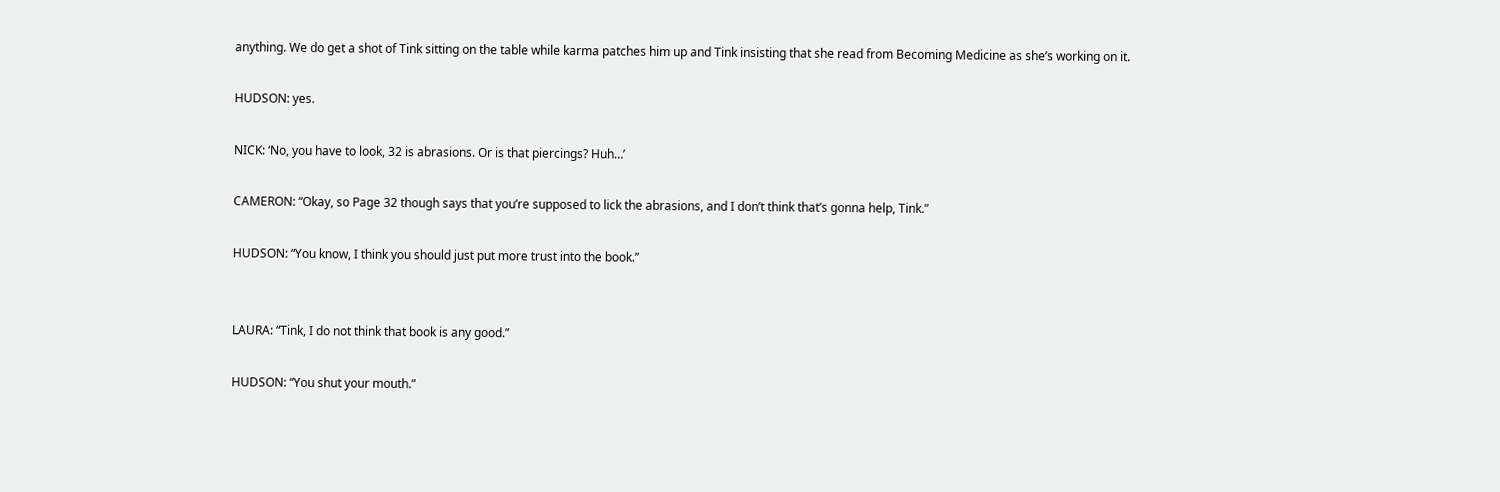anything. We do get a shot of Tink sitting on the table while karma patches him up and Tink insisting that she read from Becoming Medicine as she’s working on it.

HUDSON: yes.

NICK: ‘No, you have to look, 32 is abrasions. Or is that piercings? Huh…’

CAMERON: “Okay, so Page 32 though says that you’re supposed to lick the abrasions, and I don’t think that’s gonna help, Tink.”

HUDSON: “You know, I think you should just put more trust into the book.”


LAURA: “Tink, I do not think that book is any good.”

HUDSON: “You shut your mouth.”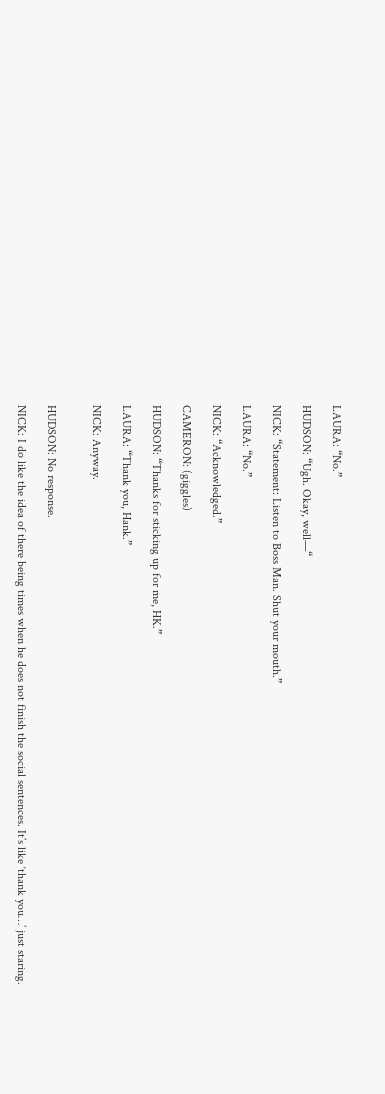LAURA: “No.”

HUDSON: “Ugh. Okay, well—“

NICK: “Statement: Listen to Boss Man. Shut your mouth.”

LAURA: “No.”

NICK: “Acknowledged.”

CAMERON: (giggles)

HUDSON: “Thanks for sticking up for me, HK.”

LAURA: “Thank you, Hank.”

NICK: Anyway.


HUDSON: No response.

NICK: I do like the idea of there being times when he does not finish the social sentences. It’s like ‘thank you…’ just staring.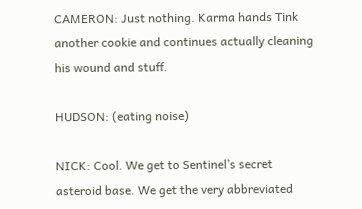CAMERON: Just nothing. Karma hands Tink another cookie and continues actually cleaning his wound and stuff.

HUDSON: (eating noise)

NICK: Cool. We get to Sentinel’s secret asteroid base. We get the very abbreviated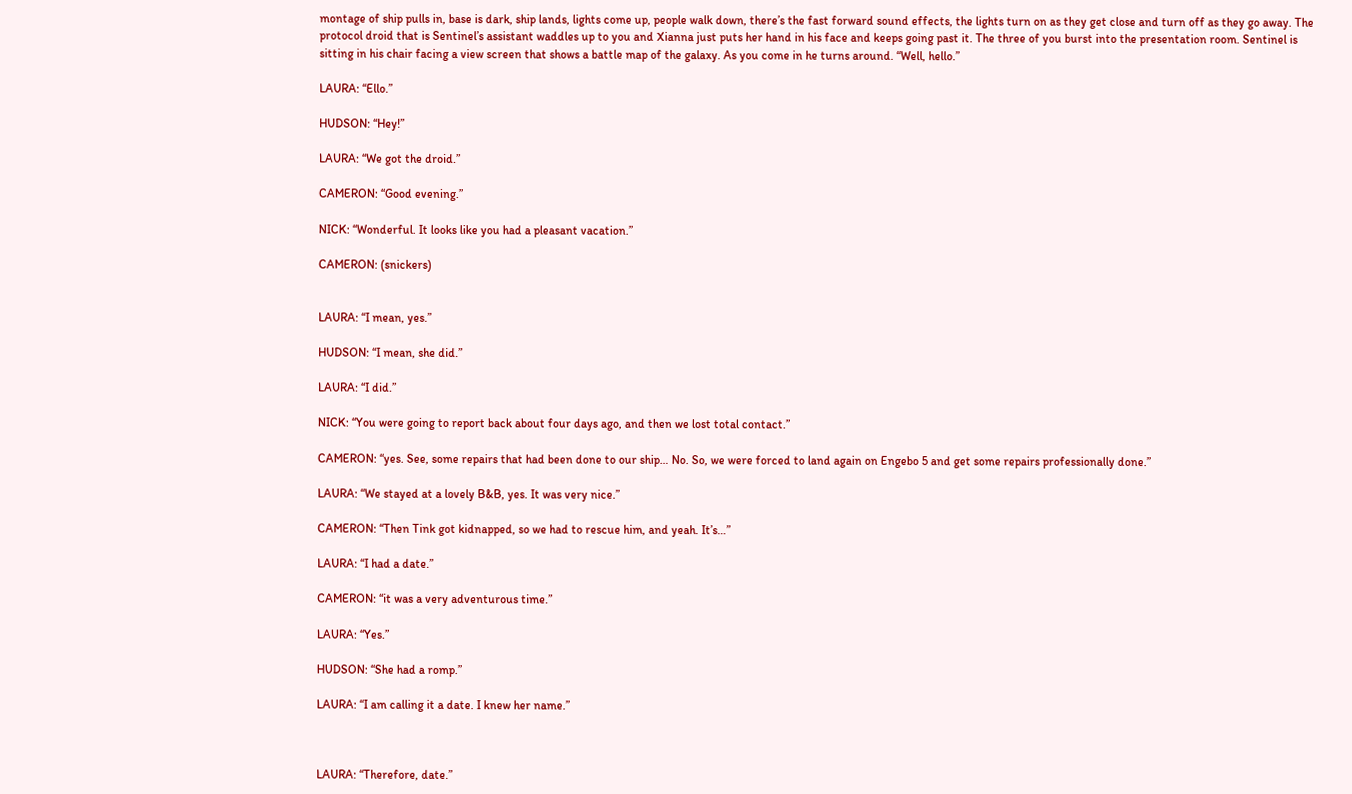montage of ship pulls in, base is dark, ship lands, lights come up, people walk down, there’s the fast forward sound effects, the lights turn on as they get close and turn off as they go away. The protocol droid that is Sentinel’s assistant waddles up to you and Xianna just puts her hand in his face and keeps going past it. The three of you burst into the presentation room. Sentinel is sitting in his chair facing a view screen that shows a battle map of the galaxy. As you come in he turns around. “Well, hello.”

LAURA: “Ello.”

HUDSON: “Hey!”

LAURA: “We got the droid.”

CAMERON: “Good evening.”

NICK: “Wonderful. It looks like you had a pleasant vacation.”

CAMERON: (snickers)


LAURA: “I mean, yes.”

HUDSON: “I mean, she did.”

LAURA: “I did.”

NICK: “You were going to report back about four days ago, and then we lost total contact.”

CAMERON: “yes. See, some repairs that had been done to our ship… No. So, we were forced to land again on Engebo 5 and get some repairs professionally done.”

LAURA: “We stayed at a lovely B&B, yes. It was very nice.”

CAMERON: “Then Tink got kidnapped, so we had to rescue him, and yeah. It’s…”

LAURA: “I had a date.”

CAMERON: “it was a very adventurous time.”

LAURA: “Yes.”

HUDSON: “She had a romp.”

LAURA: “I am calling it a date. I knew her name.”



LAURA: “Therefore, date.”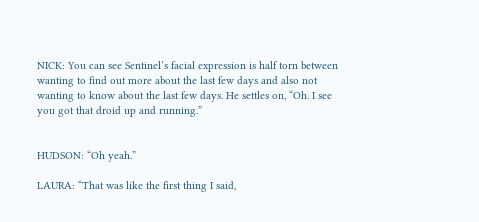NICK: You can see Sentinel’s facial expression is half torn between wanting to find out more about the last few days and also not wanting to know about the last few days. He settles on, “Oh. I see you got that droid up and running.”


HUDSON: “Oh yeah.”

LAURA: “That was like the first thing I said,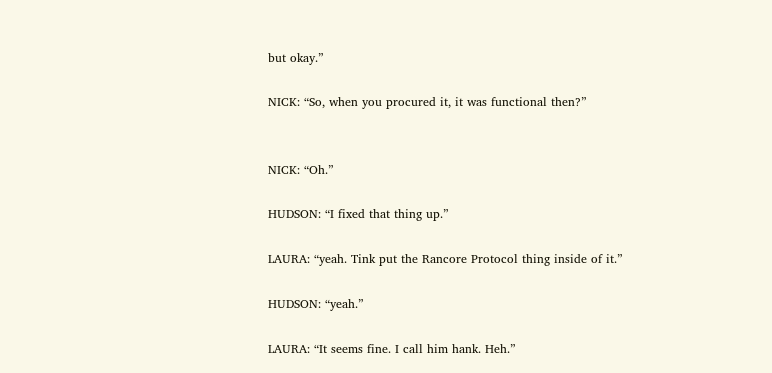but okay.”

NICK: “So, when you procured it, it was functional then?”


NICK: “Oh.”

HUDSON: “I fixed that thing up.”

LAURA: “yeah. Tink put the Rancore Protocol thing inside of it.”

HUDSON: “yeah.”

LAURA: “It seems fine. I call him hank. Heh.”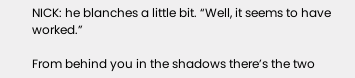NICK: he blanches a little bit. “Well, it seems to have worked.”

From behind you in the shadows there’s the two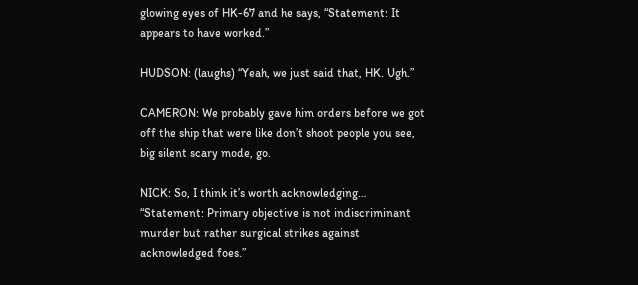glowing eyes of HK-67 and he says, “Statement: It appears to have worked.”

HUDSON: (laughs) “Yeah, we just said that, HK. Ugh.”

CAMERON: We probably gave him orders before we got off the ship that were like don’t shoot people you see, big silent scary mode, go.

NICK: So, I think it’s worth acknowledging… “Statement: Primary objective is not indiscriminant murder but rather surgical strikes against acknowledged foes.”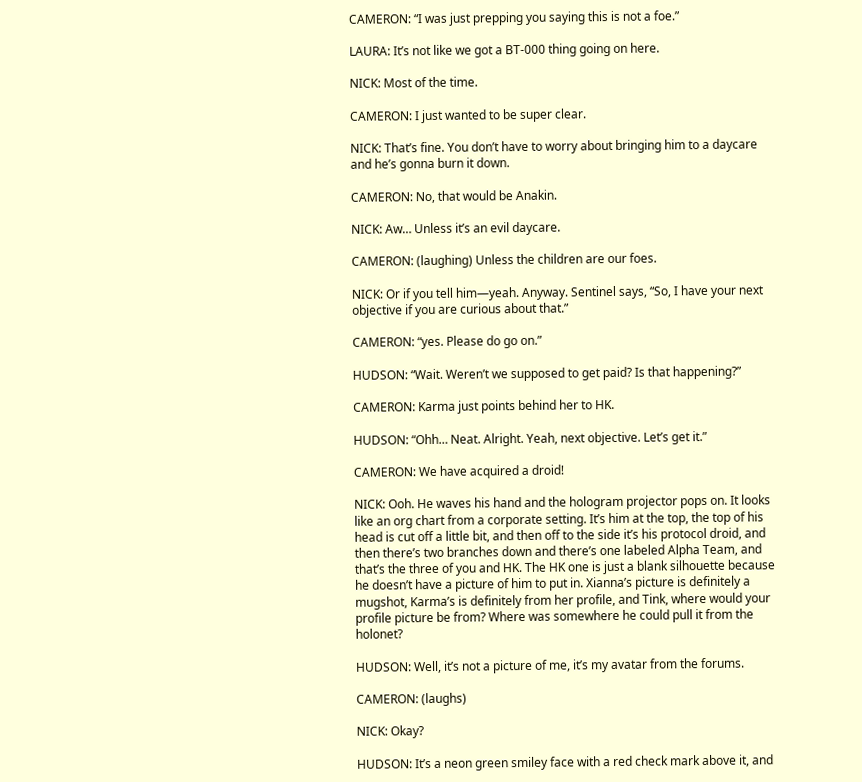CAMERON: “I was just prepping you saying this is not a foe.”

LAURA: It’s not like we got a BT-000 thing going on here.

NICK: Most of the time.

CAMERON: I just wanted to be super clear.

NICK: That’s fine. You don’t have to worry about bringing him to a daycare and he’s gonna burn it down.

CAMERON: No, that would be Anakin.

NICK: Aw… Unless it’s an evil daycare.

CAMERON: (laughing) Unless the children are our foes.

NICK: Or if you tell him—yeah. Anyway. Sentinel says, “So, I have your next objective if you are curious about that.”

CAMERON: “yes. Please do go on.”

HUDSON: “Wait. Weren’t we supposed to get paid? Is that happening?”

CAMERON: Karma just points behind her to HK.

HUDSON: “Ohh… Neat. Alright. Yeah, next objective. Let’s get it.”

CAMERON: We have acquired a droid!

NICK: Ooh. He waves his hand and the hologram projector pops on. It looks like an org chart from a corporate setting. It’s him at the top, the top of his head is cut off a little bit, and then off to the side it’s his protocol droid, and then there’s two branches down and there’s one labeled Alpha Team, and that’s the three of you and HK. The HK one is just a blank silhouette because he doesn’t have a picture of him to put in. Xianna’s picture is definitely a mugshot, Karma’s is definitely from her profile, and Tink, where would your profile picture be from? Where was somewhere he could pull it from the holonet?

HUDSON: Well, it’s not a picture of me, it’s my avatar from the forums.

CAMERON: (laughs)

NICK: Okay?

HUDSON: It’s a neon green smiley face with a red check mark above it, and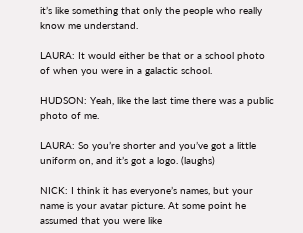it’s like something that only the people who really know me understand.

LAURA: It would either be that or a school photo of when you were in a galactic school.

HUDSON: Yeah, like the last time there was a public photo of me.

LAURA: So you’re shorter and you’ve got a little uniform on, and it’s got a logo. (laughs)

NICK: I think it has everyone’s names, but your name is your avatar picture. At some point he assumed that you were like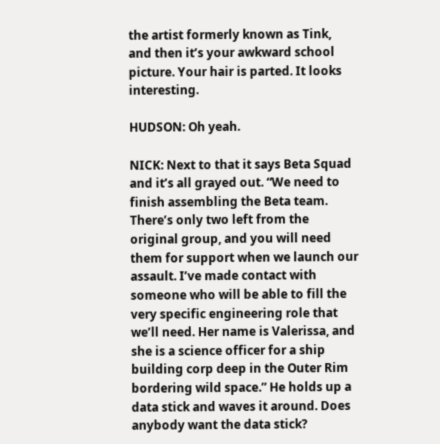the artist formerly known as Tink, and then it’s your awkward school picture. Your hair is parted. It looks interesting.

HUDSON: Oh yeah.

NICK: Next to that it says Beta Squad and it’s all grayed out. “We need to finish assembling the Beta team. There’s only two left from the original group, and you will need them for support when we launch our assault. I’ve made contact with someone who will be able to fill the very specific engineering role that we’ll need. Her name is Valerissa, and she is a science officer for a ship building corp deep in the Outer Rim bordering wild space.” He holds up a data stick and waves it around. Does anybody want the data stick?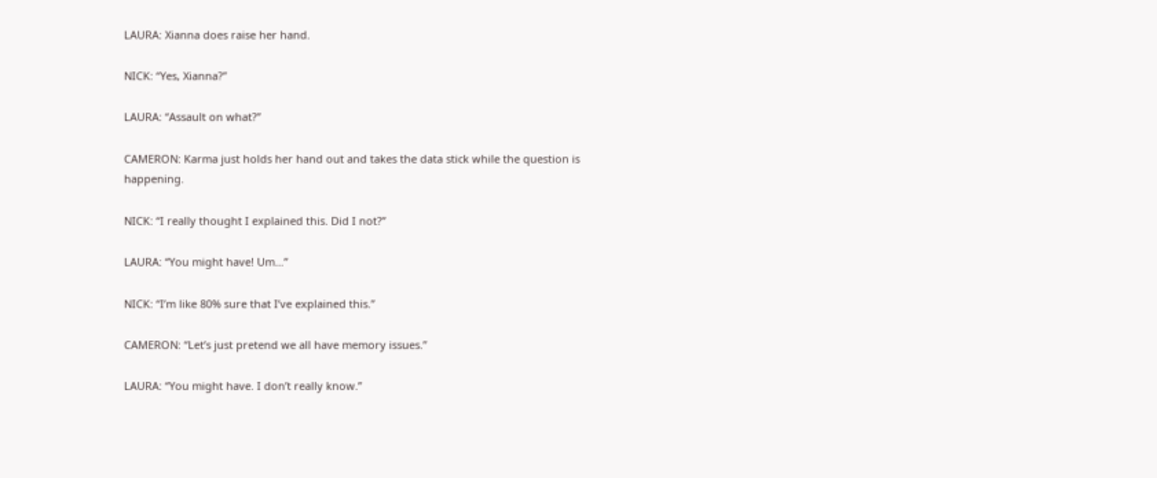LAURA: Xianna does raise her hand.

NICK: “Yes, Xianna?”

LAURA: “Assault on what?”

CAMERON: Karma just holds her hand out and takes the data stick while the question is happening.

NICK: “I really thought I explained this. Did I not?”

LAURA: “You might have! Um…”

NICK: “I’m like 80% sure that I’ve explained this.”

CAMERON: “Let’s just pretend we all have memory issues.”

LAURA: “You might have. I don’t really know.”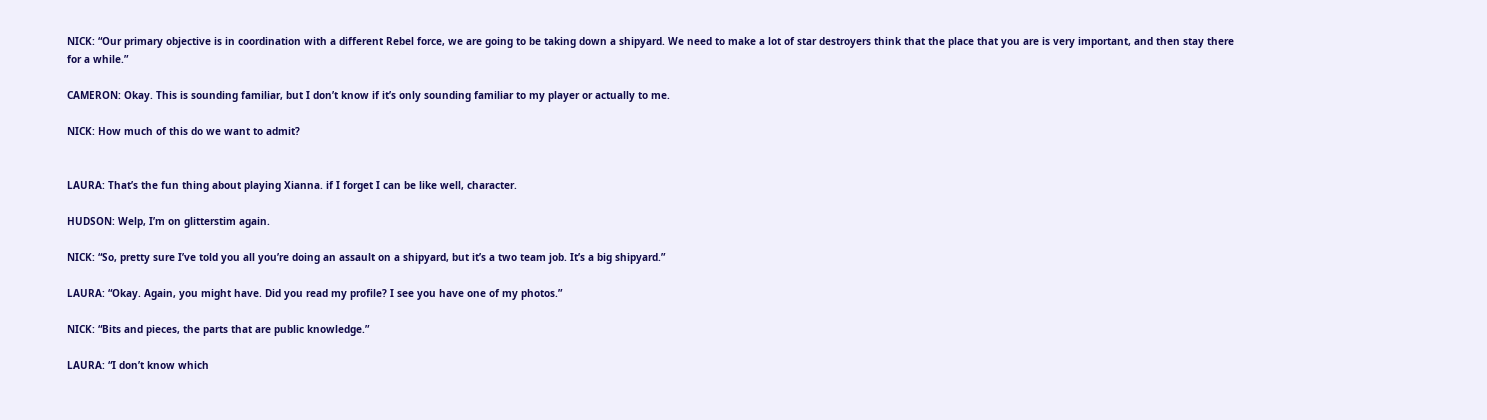NICK: “Our primary objective is in coordination with a different Rebel force, we are going to be taking down a shipyard. We need to make a lot of star destroyers think that the place that you are is very important, and then stay there for a while.”

CAMERON: Okay. This is sounding familiar, but I don’t know if it’s only sounding familiar to my player or actually to me.

NICK: How much of this do we want to admit?


LAURA: That’s the fun thing about playing Xianna. if I forget I can be like well, character.

HUDSON: Welp, I’m on glitterstim again.

NICK: “So, pretty sure I’ve told you all you’re doing an assault on a shipyard, but it’s a two team job. It’s a big shipyard.”

LAURA: “Okay. Again, you might have. Did you read my profile? I see you have one of my photos.”

NICK: “Bits and pieces, the parts that are public knowledge.”

LAURA: “I don’t know which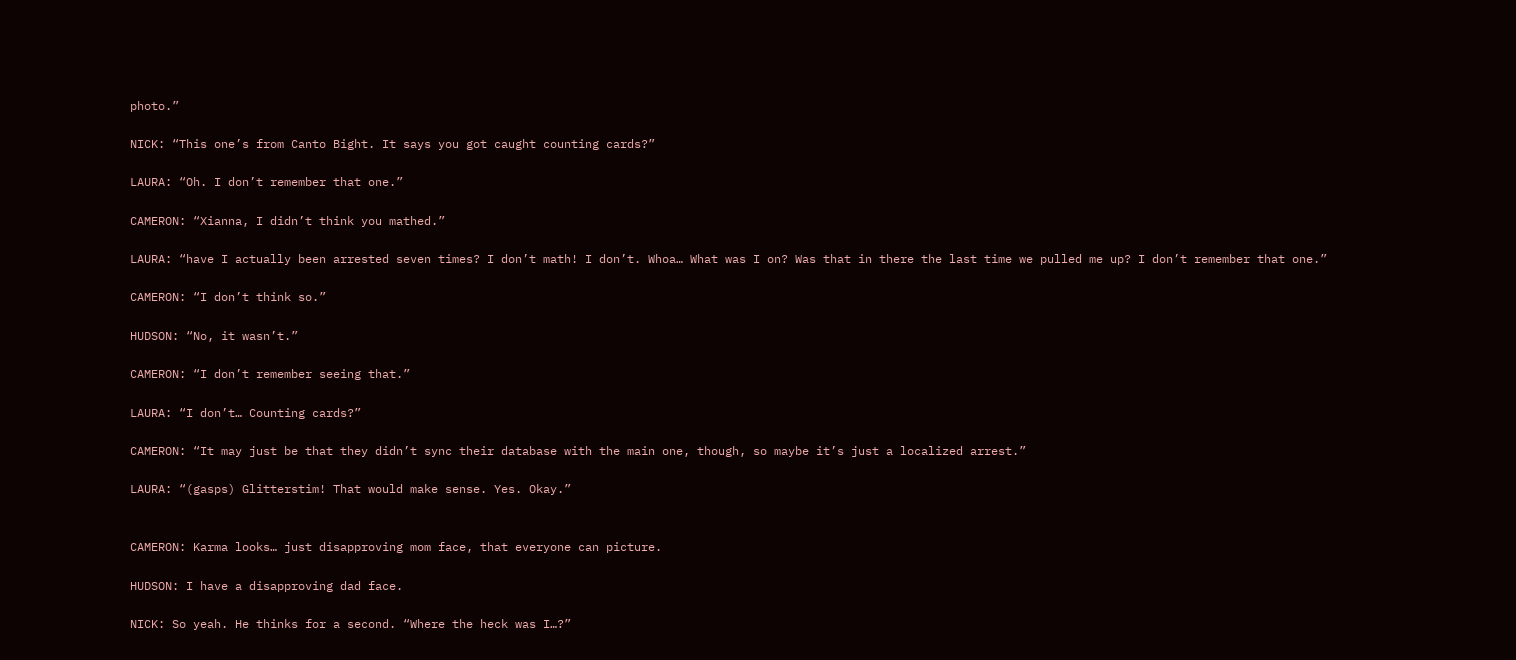photo.”

NICK: “This one’s from Canto Bight. It says you got caught counting cards?”

LAURA: “Oh. I don’t remember that one.”

CAMERON: “Xianna, I didn’t think you mathed.”

LAURA: “have I actually been arrested seven times? I don’t math! I don’t. Whoa… What was I on? Was that in there the last time we pulled me up? I don’t remember that one.”

CAMERON: “I don’t think so.”

HUDSON: “No, it wasn’t.”

CAMERON: “I don’t remember seeing that.”

LAURA: “I don’t… Counting cards?”

CAMERON: “It may just be that they didn’t sync their database with the main one, though, so maybe it’s just a localized arrest.”

LAURA: “(gasps) Glitterstim! That would make sense. Yes. Okay.”


CAMERON: Karma looks… just disapproving mom face, that everyone can picture.

HUDSON: I have a disapproving dad face.

NICK: So yeah. He thinks for a second. “Where the heck was I…?”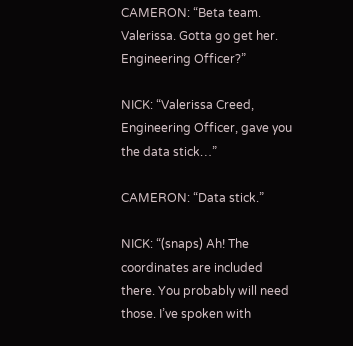CAMERON: “Beta team. Valerissa. Gotta go get her. Engineering Officer?”

NICK: “Valerissa Creed, Engineering Officer, gave you the data stick…”

CAMERON: “Data stick.”

NICK: “(snaps) Ah! The coordinates are included there. You probably will need those. I’ve spoken with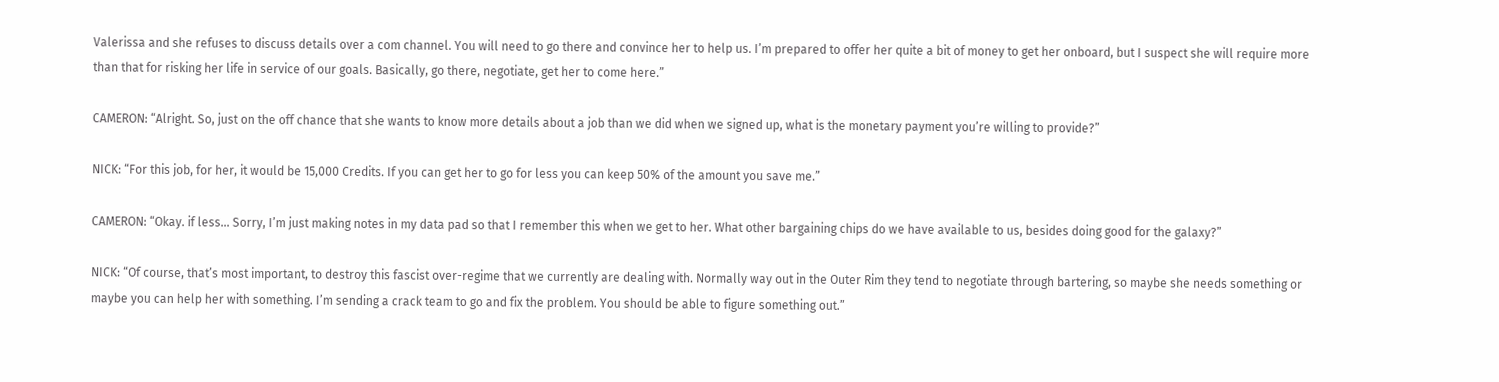Valerissa and she refuses to discuss details over a com channel. You will need to go there and convince her to help us. I’m prepared to offer her quite a bit of money to get her onboard, but I suspect she will require more than that for risking her life in service of our goals. Basically, go there, negotiate, get her to come here.”

CAMERON: “Alright. So, just on the off chance that she wants to know more details about a job than we did when we signed up, what is the monetary payment you’re willing to provide?”

NICK: “For this job, for her, it would be 15,000 Credits. If you can get her to go for less you can keep 50% of the amount you save me.”

CAMERON: “Okay. if less… Sorry, I’m just making notes in my data pad so that I remember this when we get to her. What other bargaining chips do we have available to us, besides doing good for the galaxy?”

NICK: “Of course, that’s most important, to destroy this fascist over-regime that we currently are dealing with. Normally way out in the Outer Rim they tend to negotiate through bartering, so maybe she needs something or maybe you can help her with something. I’m sending a crack team to go and fix the problem. You should be able to figure something out.”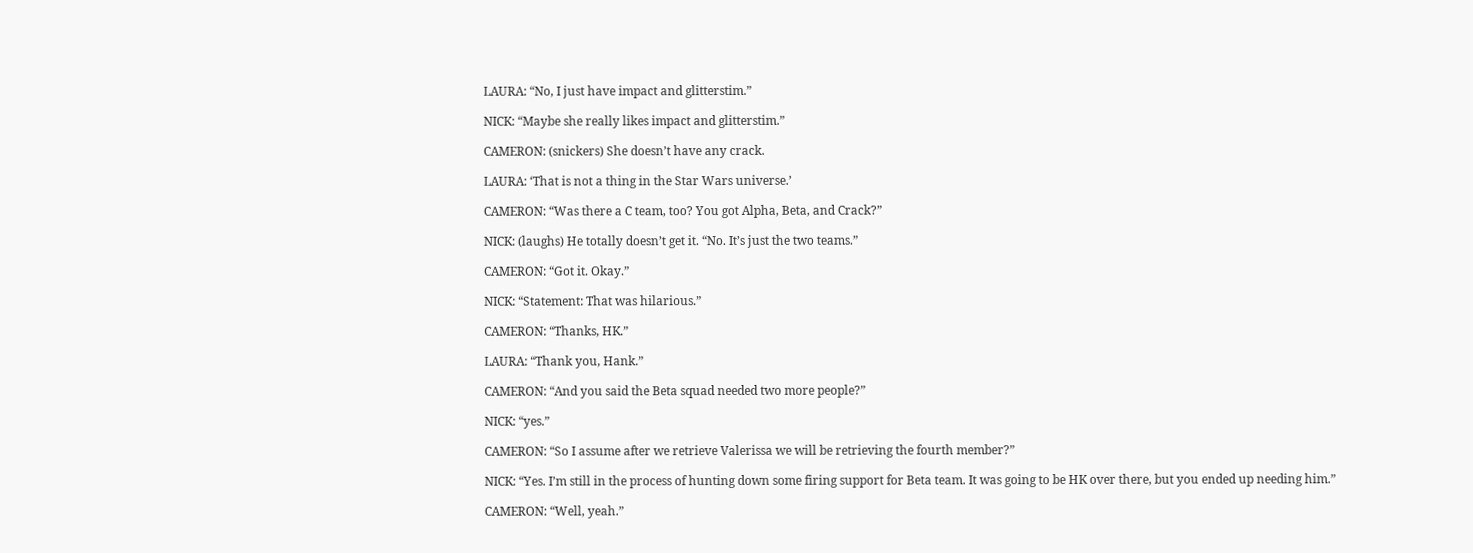LAURA: “No, I just have impact and glitterstim.”

NICK: “Maybe she really likes impact and glitterstim.”

CAMERON: (snickers) She doesn’t have any crack.

LAURA: ‘That is not a thing in the Star Wars universe.’

CAMERON: “Was there a C team, too? You got Alpha, Beta, and Crack?”

NICK: (laughs) He totally doesn’t get it. “No. It’s just the two teams.”

CAMERON: “Got it. Okay.”

NICK: “Statement: That was hilarious.”

CAMERON: “Thanks, HK.”

LAURA: “Thank you, Hank.”

CAMERON: “And you said the Beta squad needed two more people?”

NICK: “yes.”

CAMERON: “So I assume after we retrieve Valerissa we will be retrieving the fourth member?”

NICK: “Yes. I’m still in the process of hunting down some firing support for Beta team. It was going to be HK over there, but you ended up needing him.”

CAMERON: “Well, yeah.”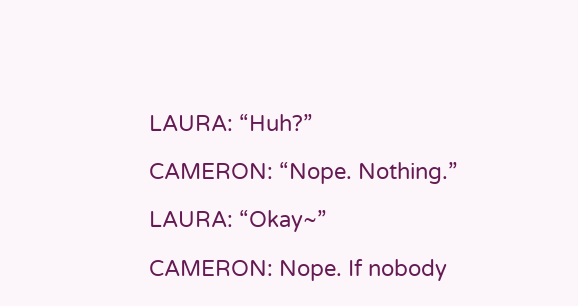LAURA: “Huh?”

CAMERON: “Nope. Nothing.”

LAURA: “Okay~”

CAMERON: Nope. If nobody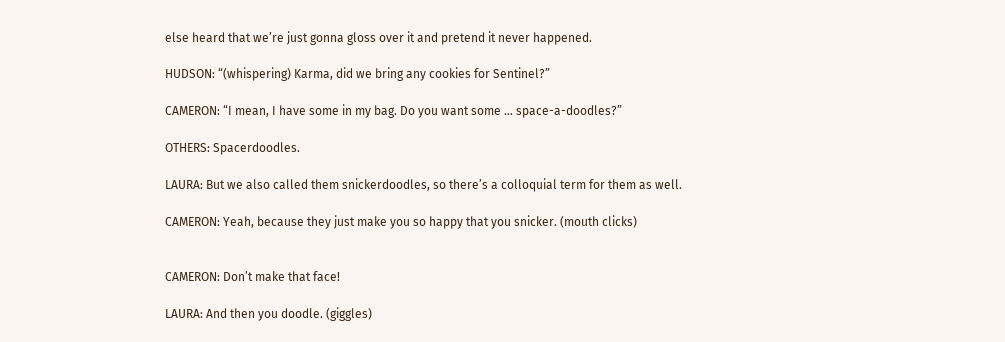else heard that we’re just gonna gloss over it and pretend it never happened.

HUDSON: “(whispering) Karma, did we bring any cookies for Sentinel?”

CAMERON: “I mean, I have some in my bag. Do you want some … space-a-doodles?”

OTHERS: Spacerdoodles.

LAURA: But we also called them snickerdoodles, so there’s a colloquial term for them as well.

CAMERON: Yeah, because they just make you so happy that you snicker. (mouth clicks)


CAMERON: Don’t make that face!

LAURA: And then you doodle. (giggles)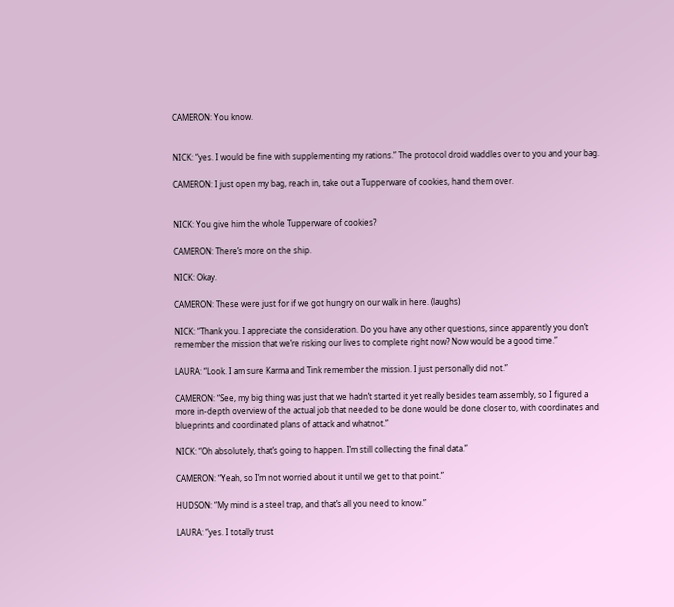CAMERON: You know.


NICK: “yes. I would be fine with supplementing my rations.” The protocol droid waddles over to you and your bag.

CAMERON: I just open my bag, reach in, take out a Tupperware of cookies, hand them over.


NICK: You give him the whole Tupperware of cookies?

CAMERON: There’s more on the ship.

NICK: Okay.

CAMERON: These were just for if we got hungry on our walk in here. (laughs)

NICK: “Thank you. I appreciate the consideration. Do you have any other questions, since apparently you don’t remember the mission that we’re risking our lives to complete right now? Now would be a good time.”

LAURA: “Look. I am sure Karma and Tink remember the mission. I just personally did not.”

CAMERON: “See, my big thing was just that we hadn’t started it yet really besides team assembly, so I figured a more in-depth overview of the actual job that needed to be done would be done closer to, with coordinates and blueprints and coordinated plans of attack and whatnot.”

NICK: “Oh absolutely, that’s going to happen. I’m still collecting the final data.”

CAMERON: “Yeah, so I’m not worried about it until we get to that point.”

HUDSON: “My mind is a steel trap, and that’s all you need to know.”

LAURA: “yes. I totally trust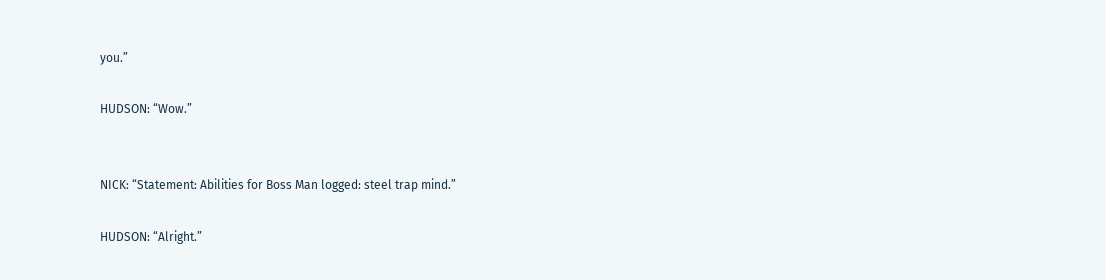you.”

HUDSON: “Wow.”


NICK: “Statement: Abilities for Boss Man logged: steel trap mind.”

HUDSON: “Alright.”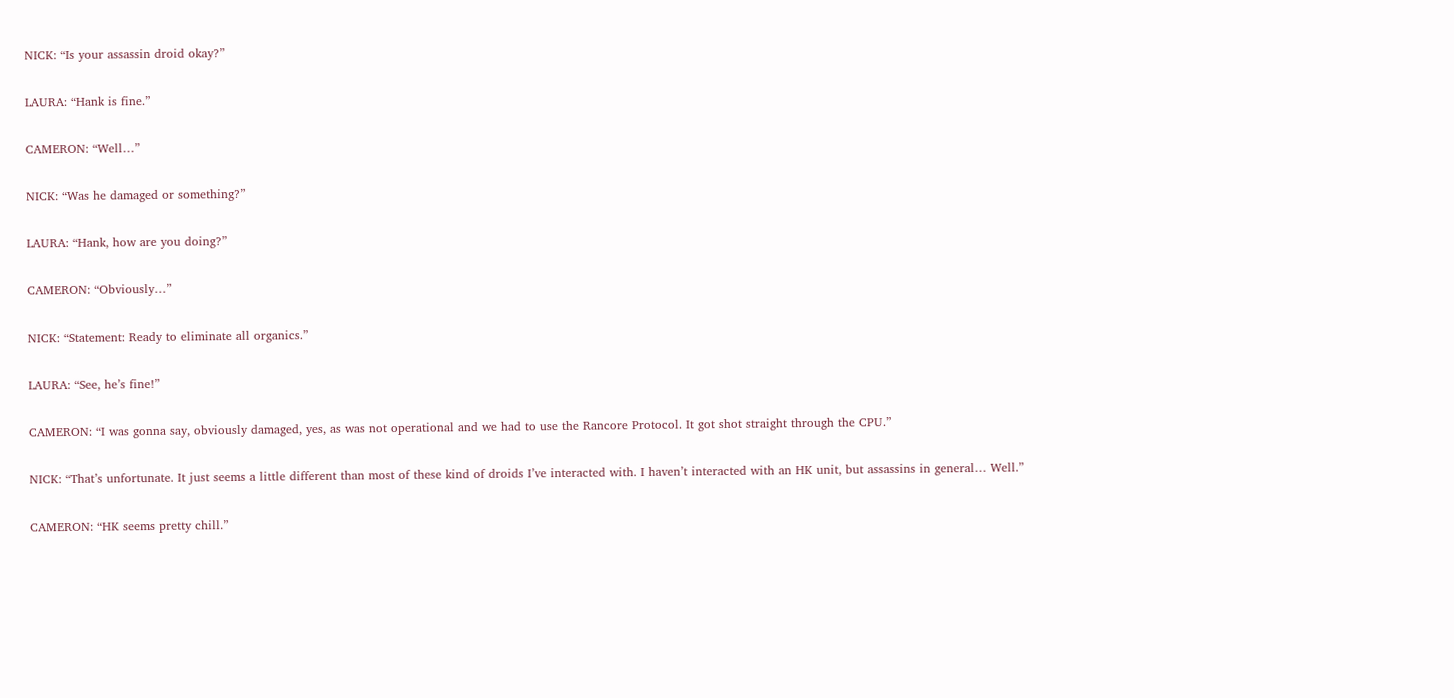NICK: “Is your assassin droid okay?”

LAURA: “Hank is fine.”

CAMERON: “Well…”

NICK: “Was he damaged or something?”

LAURA: “Hank, how are you doing?”

CAMERON: “Obviously…”

NICK: “Statement: Ready to eliminate all organics.”

LAURA: “See, he’s fine!”

CAMERON: “I was gonna say, obviously damaged, yes, as was not operational and we had to use the Rancore Protocol. It got shot straight through the CPU.”

NICK: “That’s unfortunate. It just seems a little different than most of these kind of droids I’ve interacted with. I haven’t interacted with an HK unit, but assassins in general… Well.”

CAMERON: “HK seems pretty chill.”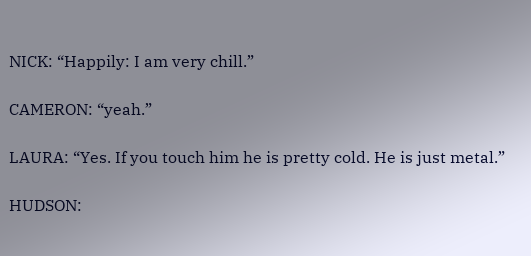NICK: “Happily: I am very chill.”

CAMERON: “yeah.”

LAURA: “Yes. If you touch him he is pretty cold. He is just metal.”

HUDSON: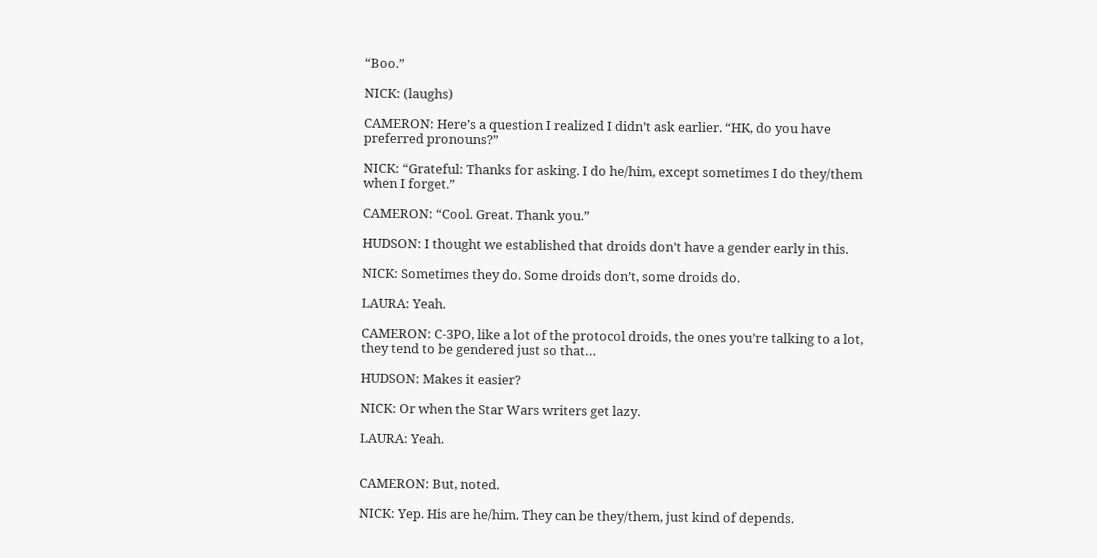“Boo.”

NICK: (laughs)

CAMERON: Here’s a question I realized I didn’t ask earlier. “HK, do you have preferred pronouns?”

NICK: “Grateful: Thanks for asking. I do he/him, except sometimes I do they/them when I forget.”

CAMERON: “Cool. Great. Thank you.”

HUDSON: I thought we established that droids don’t have a gender early in this.

NICK: Sometimes they do. Some droids don’t, some droids do.

LAURA: Yeah.

CAMERON: C-3PO, like a lot of the protocol droids, the ones you’re talking to a lot, they tend to be gendered just so that…

HUDSON: Makes it easier?

NICK: Or when the Star Wars writers get lazy.

LAURA: Yeah.


CAMERON: But, noted.

NICK: Yep. His are he/him. They can be they/them, just kind of depends.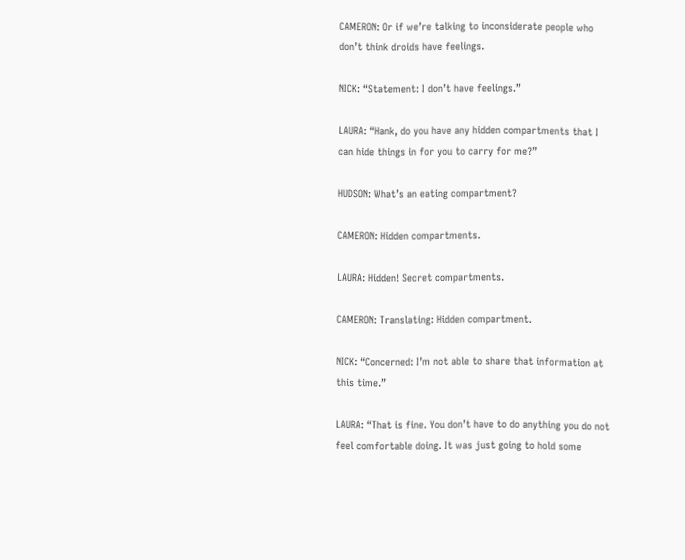CAMERON: Or if we’re talking to inconsiderate people who don’t think droids have feelings.

NICK: “Statement: I don’t have feelings.”

LAURA: “Hank, do you have any hidden compartments that I can hide things in for you to carry for me?”

HUDSON: What’s an eating compartment?

CAMERON: Hidden compartments.

LAURA: Hidden! Secret compartments.

CAMERON: Translating: Hidden compartment.

NICK: “Concerned: I’m not able to share that information at this time.”

LAURA: “That is fine. You don’t have to do anything you do not feel comfortable doing. It was just going to hold some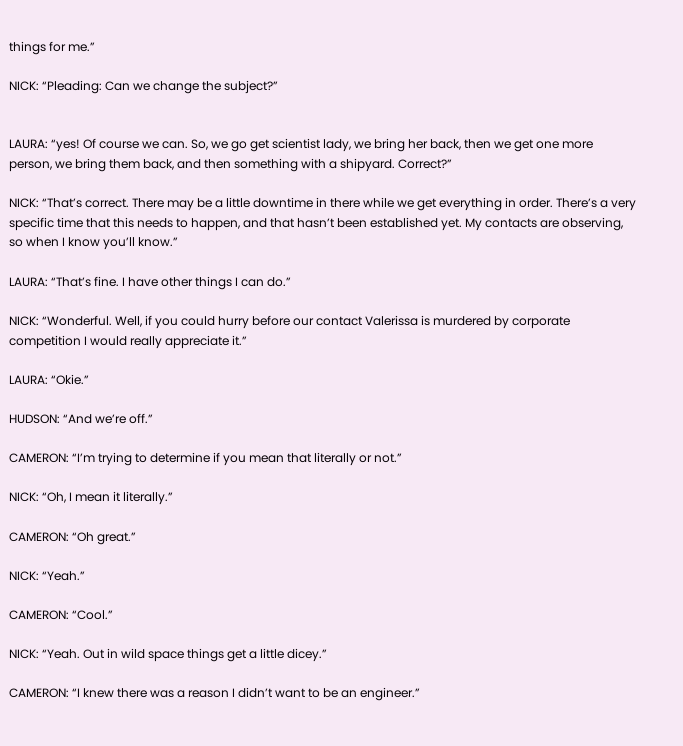things for me.”

NICK: “Pleading: Can we change the subject?”


LAURA: “yes! Of course we can. So, we go get scientist lady, we bring her back, then we get one more person, we bring them back, and then something with a shipyard. Correct?”

NICK: “That’s correct. There may be a little downtime in there while we get everything in order. There’s a very specific time that this needs to happen, and that hasn’t been established yet. My contacts are observing, so when I know you’ll know.”

LAURA: “That’s fine. I have other things I can do.”

NICK: “Wonderful. Well, if you could hurry before our contact Valerissa is murdered by corporate competition I would really appreciate it.”

LAURA: “Okie.”

HUDSON: “And we’re off.”

CAMERON: “I’m trying to determine if you mean that literally or not.”

NICK: “Oh, I mean it literally.”

CAMERON: “Oh great.”

NICK: “Yeah.”

CAMERON: “Cool.”

NICK: “Yeah. Out in wild space things get a little dicey.”

CAMERON: “I knew there was a reason I didn’t want to be an engineer.”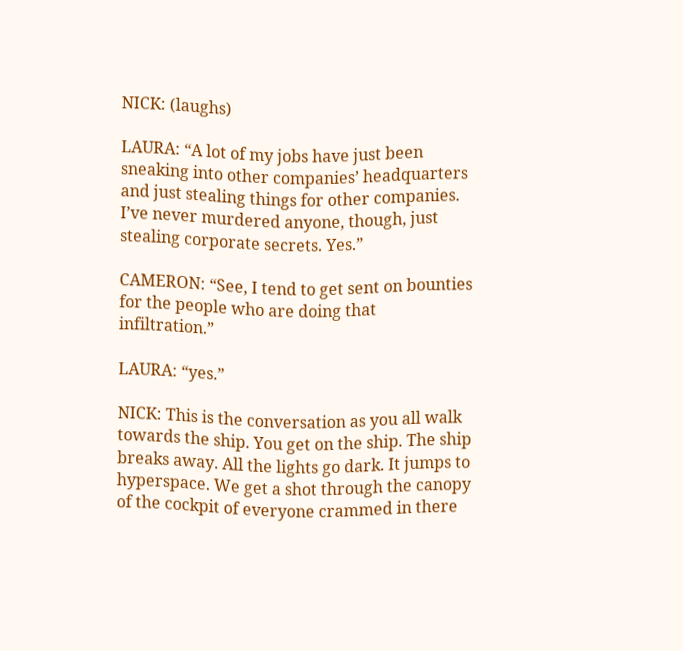NICK: (laughs)

LAURA: “A lot of my jobs have just been sneaking into other companies’ headquarters and just stealing things for other companies. I’ve never murdered anyone, though, just stealing corporate secrets. Yes.”

CAMERON: “See, I tend to get sent on bounties for the people who are doing that infiltration.”

LAURA: “yes.”

NICK: This is the conversation as you all walk towards the ship. You get on the ship. The ship breaks away. All the lights go dark. It jumps to hyperspace. We get a shot through the canopy of the cockpit of everyone crammed in there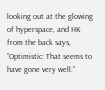looking out at the glowing of hyperspace, and HK from the back says, “Optimistic: That seems to have gone very well.”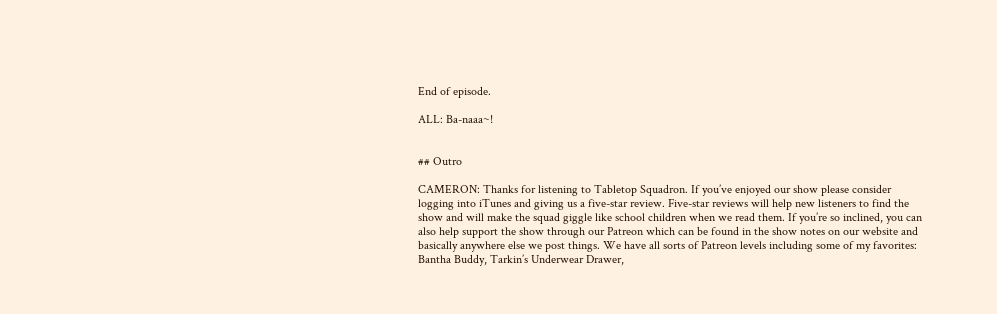End of episode.

ALL: Ba-naaa~!


## Outro

CAMERON: Thanks for listening to Tabletop Squadron. If you’ve enjoyed our show please consider logging into iTunes and giving us a five-star review. Five-star reviews will help new listeners to find the show and will make the squad giggle like school children when we read them. If you’re so inclined, you can also help support the show through our Patreon which can be found in the show notes on our website and basically anywhere else we post things. We have all sorts of Patreon levels including some of my favorites: Bantha Buddy, Tarkin’s Underwear Drawer,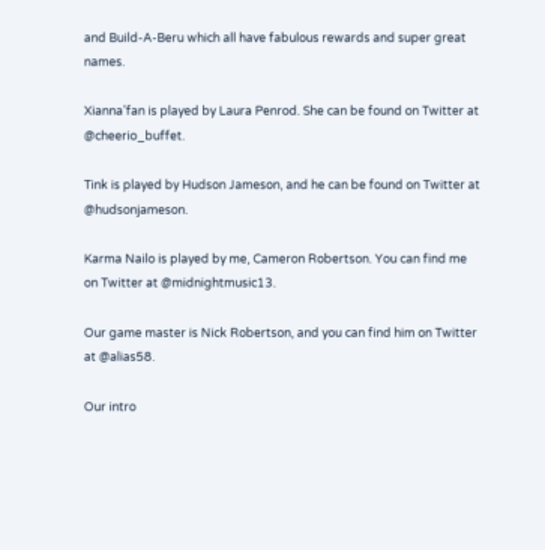and Build-A-Beru which all have fabulous rewards and super great names.

Xianna’fan is played by Laura Penrod. She can be found on Twitter at @cheerio_buffet.

Tink is played by Hudson Jameson, and he can be found on Twitter at @hudsonjameson.

Karma Nailo is played by me, Cameron Robertson. You can find me on Twitter at @midnightmusic13.

Our game master is Nick Robertson, and you can find him on Twitter at @alias58.

Our intro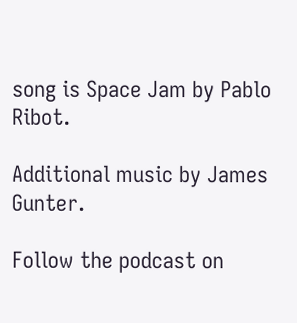song is Space Jam by Pablo Ribot.

Additional music by James Gunter.

Follow the podcast on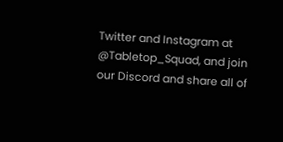Twitter and Instagram at @Tabletop_Squad, and join our Discord and share all of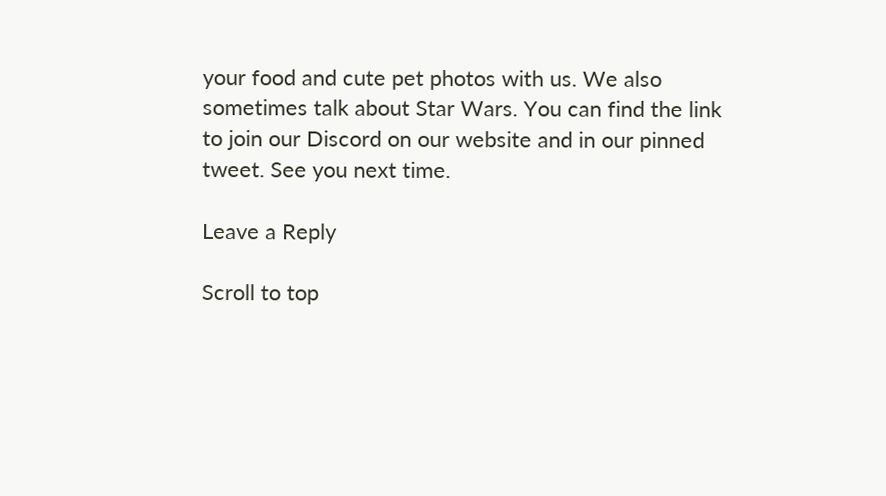your food and cute pet photos with us. We also sometimes talk about Star Wars. You can find the link to join our Discord on our website and in our pinned tweet. See you next time.

Leave a Reply

Scroll to top